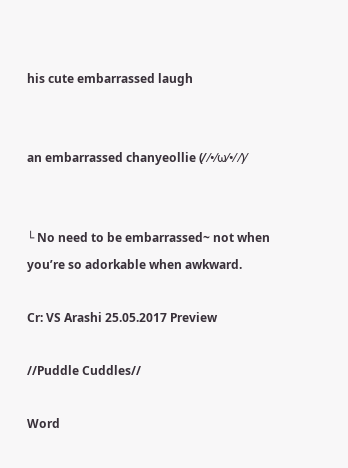his cute embarrassed laugh


an embarrassed chanyeollie (⁄ ⁄•⁄ω⁄•⁄ ⁄)⁄


└ No need to be embarrassed~ not when you’re so adorkable when awkward.

Cr: VS Arashi 25.05.2017 Preview

//Puddle Cuddles//

Word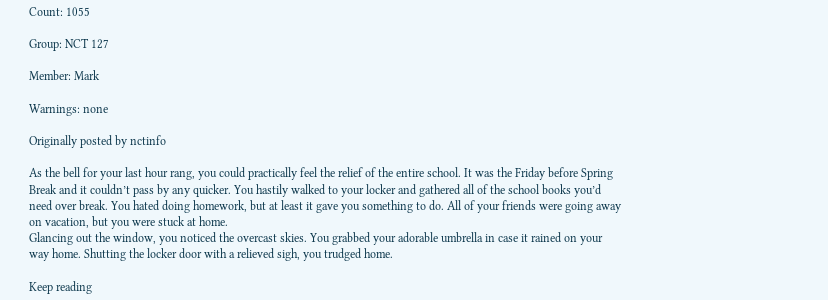Count: 1055

Group: NCT 127

Member: Mark

Warnings: none

Originally posted by nctinfo

As the bell for your last hour rang, you could practically feel the relief of the entire school. It was the Friday before Spring Break and it couldn’t pass by any quicker. You hastily walked to your locker and gathered all of the school books you’d need over break. You hated doing homework, but at least it gave you something to do. All of your friends were going away on vacation, but you were stuck at home.
Glancing out the window, you noticed the overcast skies. You grabbed your adorable umbrella in case it rained on your way home. Shutting the locker door with a relieved sigh, you trudged home.

Keep reading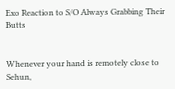Exo Reaction to S/O Always Grabbing Their Butts


Whenever your hand is remotely close to Sehun,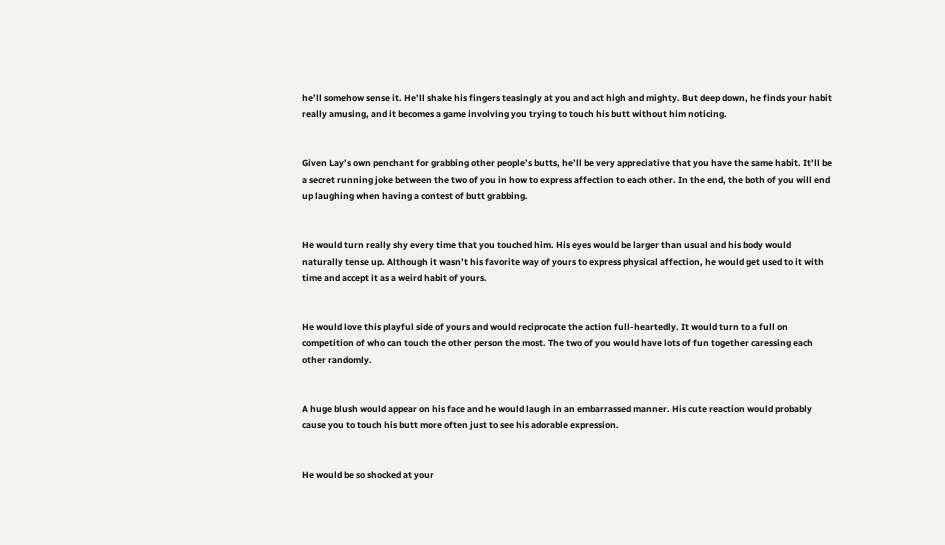he’ll somehow sense it. He’ll shake his fingers teasingly at you and act high and mighty. But deep down, he finds your habit really amusing, and it becomes a game involving you trying to touch his butt without him noticing.


Given Lay’s own penchant for grabbing other people’s butts, he’ll be very appreciative that you have the same habit. It’ll be a secret running joke between the two of you in how to express affection to each other. In the end, the both of you will end up laughing when having a contest of butt grabbing.


He would turn really shy every time that you touched him. His eyes would be larger than usual and his body would naturally tense up. Although it wasn’t his favorite way of yours to express physical affection, he would get used to it with time and accept it as a weird habit of yours.


He would love this playful side of yours and would reciprocate the action full-heartedly. It would turn to a full on competition of who can touch the other person the most. The two of you would have lots of fun together caressing each other randomly.


A huge blush would appear on his face and he would laugh in an embarrassed manner. His cute reaction would probably cause you to touch his butt more often just to see his adorable expression.


He would be so shocked at your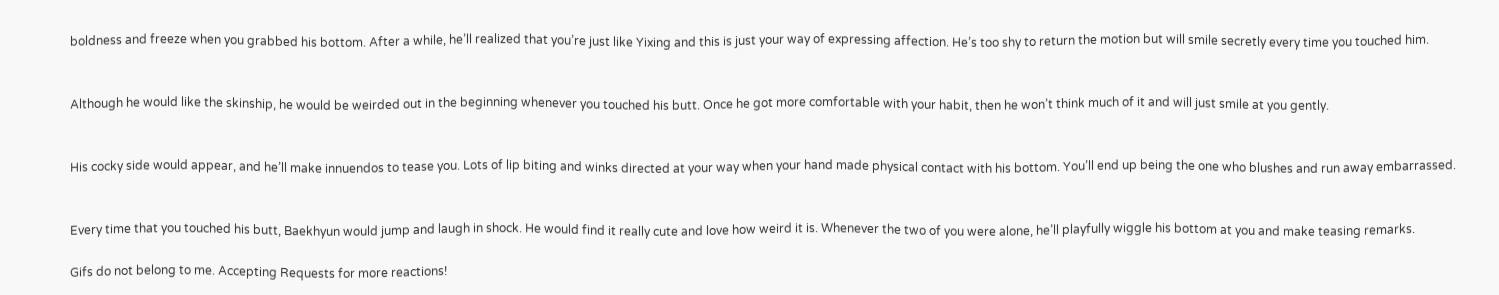boldness and freeze when you grabbed his bottom. After a while, he’ll realized that you’re just like Yixing and this is just your way of expressing affection. He’s too shy to return the motion but will smile secretly every time you touched him.


Although he would like the skinship, he would be weirded out in the beginning whenever you touched his butt. Once he got more comfortable with your habit, then he won’t think much of it and will just smile at you gently.


His cocky side would appear, and he’ll make innuendos to tease you. Lots of lip biting and winks directed at your way when your hand made physical contact with his bottom. You’ll end up being the one who blushes and run away embarrassed.


Every time that you touched his butt, Baekhyun would jump and laugh in shock. He would find it really cute and love how weird it is. Whenever the two of you were alone, he’ll playfully wiggle his bottom at you and make teasing remarks.

Gifs do not belong to me. Accepting Requests for more reactions!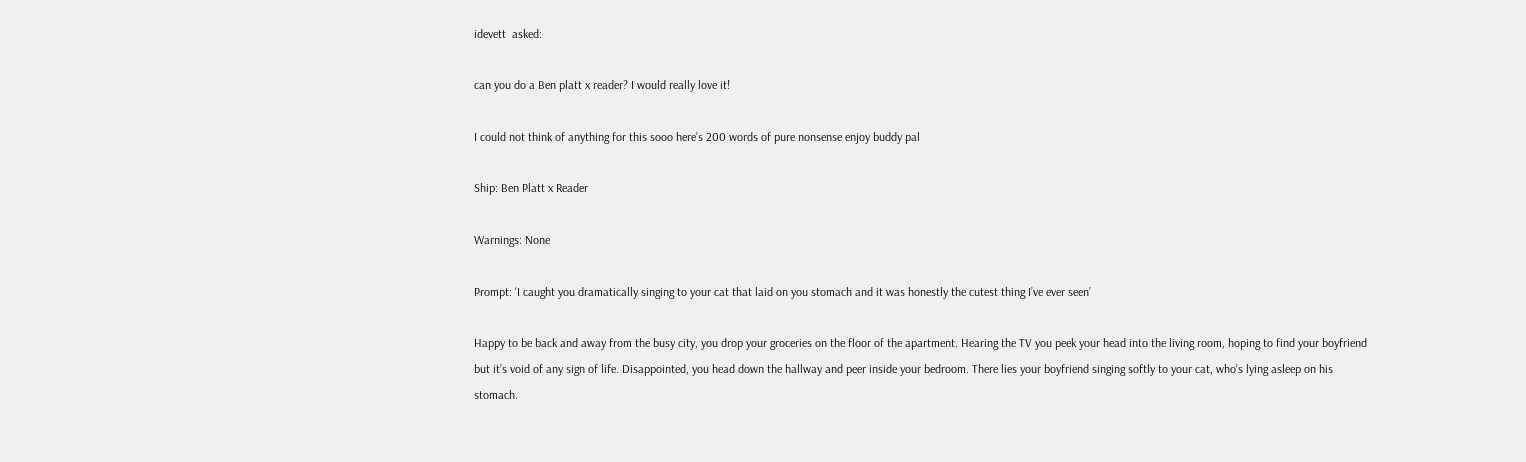idevett  asked:

can you do a Ben platt x reader? I would really love it!

I could not think of anything for this sooo here’s 200 words of pure nonsense enjoy buddy pal

Ship: Ben Platt x Reader

Warnings: None

Prompt: ‘I caught you dramatically singing to your cat that laid on you stomach and it was honestly the cutest thing I’ve ever seen’

Happy to be back and away from the busy city, you drop your groceries on the floor of the apartment. Hearing the TV you peek your head into the living room, hoping to find your boyfriend but it’s void of any sign of life. Disappointed, you head down the hallway and peer inside your bedroom. There lies your boyfriend singing softly to your cat, who’s lying asleep on his stomach.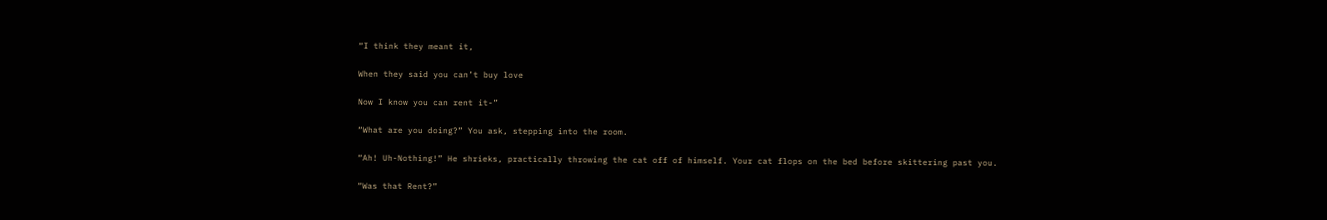“I think they meant it,

When they said you can’t buy love

Now I know you can rent it-”

“What are you doing?” You ask, stepping into the room.

“Ah! Uh-Nothing!” He shrieks, practically throwing the cat off of himself. Your cat flops on the bed before skittering past you.

“Was that Rent?”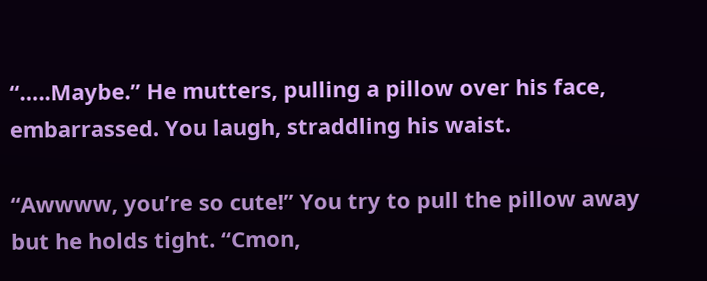“…..Maybe.” He mutters, pulling a pillow over his face, embarrassed. You laugh, straddling his waist.

“Awwww, you’re so cute!” You try to pull the pillow away but he holds tight. “Cmon,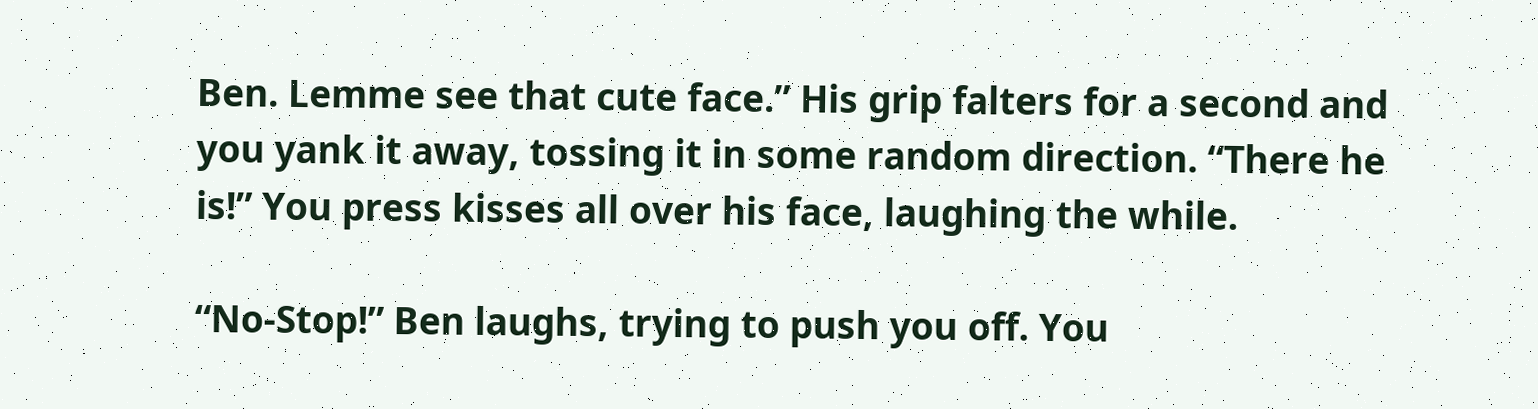Ben. Lemme see that cute face.” His grip falters for a second and you yank it away, tossing it in some random direction. “There he is!” You press kisses all over his face, laughing the while.

“No-Stop!” Ben laughs, trying to push you off. You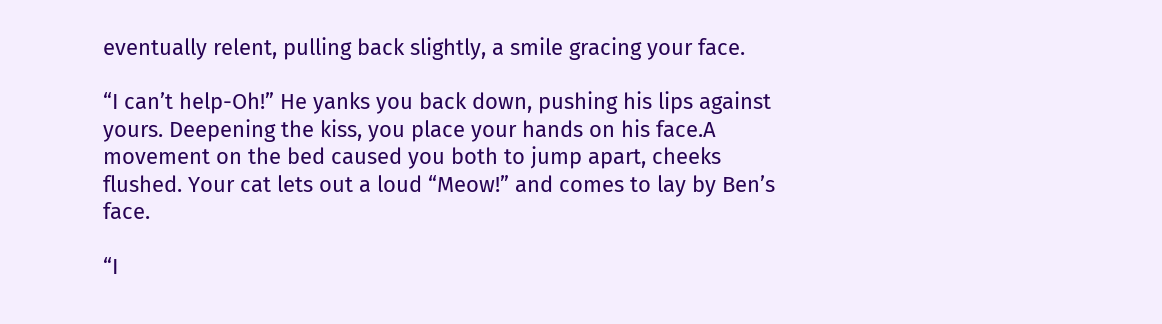eventually relent, pulling back slightly, a smile gracing your face.

“I can’t help-Oh!” He yanks you back down, pushing his lips against yours. Deepening the kiss, you place your hands on his face.A movement on the bed caused you both to jump apart, cheeks flushed. Your cat lets out a loud “Meow!” and comes to lay by Ben’s face.

“I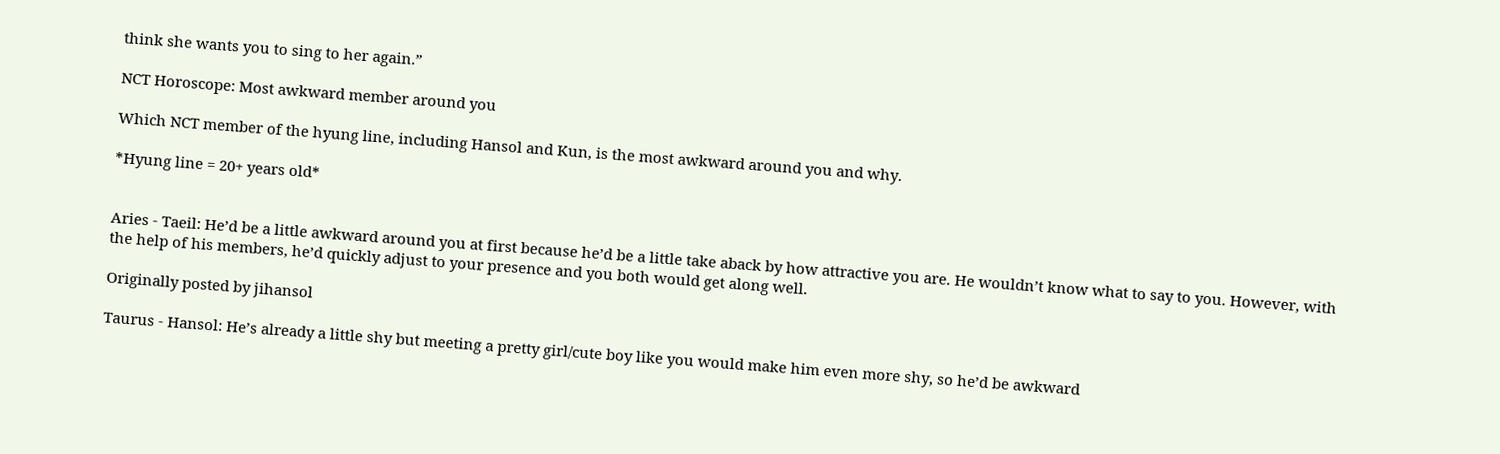think she wants you to sing to her again.”

NCT Horoscope: Most awkward member around you

Which NCT member of the hyung line, including Hansol and Kun, is the most awkward around you and why.

*Hyung line = 20+ years old*


Aries - Taeil: He’d be a little awkward around you at first because he’d be a little take aback by how attractive you are. He wouldn’t know what to say to you. However, with the help of his members, he’d quickly adjust to your presence and you both would get along well.

Originally posted by jihansol

Taurus - Hansol: He’s already a little shy but meeting a pretty girl/cute boy like you would make him even more shy, so he’d be awkward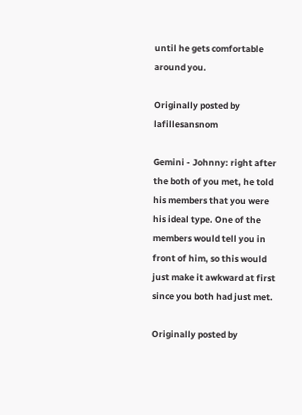until he gets comfortable around you.

Originally posted by lafillesansnom

Gemini - Johnny: right after the both of you met, he told his members that you were his ideal type. One of the members would tell you in front of him, so this would just make it awkward at first since you both had just met.

Originally posted by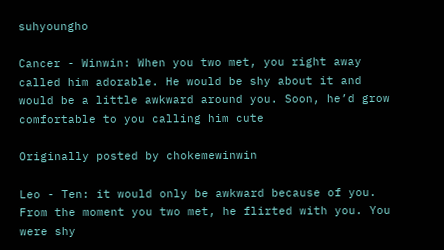suhyoungho

Cancer - Winwin: When you two met, you right away called him adorable. He would be shy about it and would be a little awkward around you. Soon, he’d grow comfortable to you calling him cute

Originally posted by chokemewinwin

Leo - Ten: it would only be awkward because of you. From the moment you two met, he flirted with you. You were shy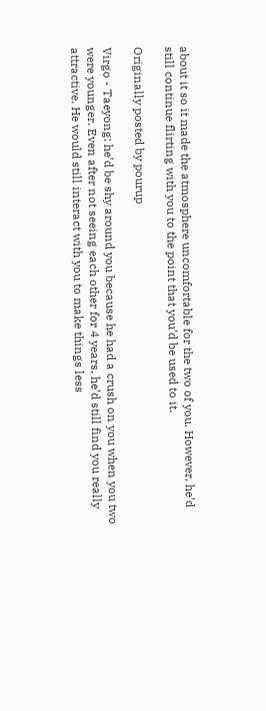about it so it made the atmosphere uncomfortable for the two of you. However, he’d still continue flirting with you to the point that you’d be used to it.

Originally posted by pourup

Virgo - Taeyong: he’d be shy around you because he had a crush on you when you two were younger. Even after not seeing each other for 4 years, he’d still find you really attractive. He would still interact with you to make things less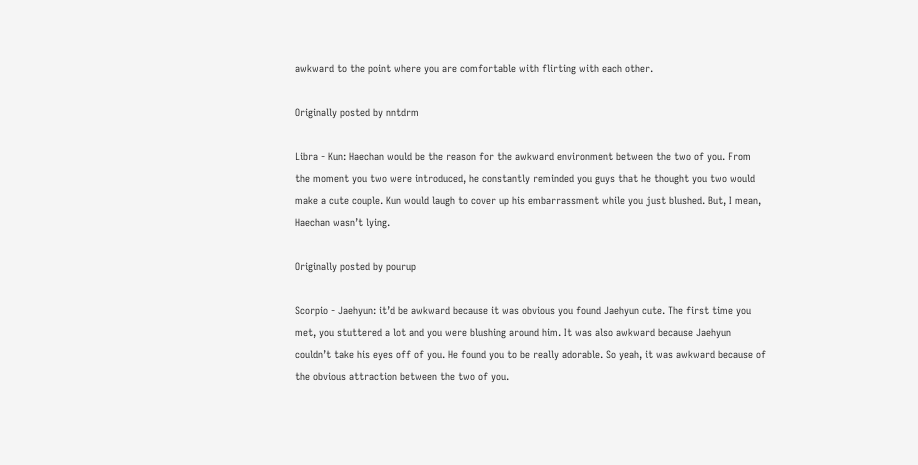awkward to the point where you are comfortable with flirting with each other.

Originally posted by nntdrm

Libra - Kun: Haechan would be the reason for the awkward environment between the two of you. From the moment you two were introduced, he constantly reminded you guys that he thought you two would make a cute couple. Kun would laugh to cover up his embarrassment while you just blushed. But, I mean, Haechan wasn’t lying.

Originally posted by pourup

Scorpio - Jaehyun: it’d be awkward because it was obvious you found Jaehyun cute. The first time you met, you stuttered a lot and you were blushing around him. It was also awkward because Jaehyun couldn’t take his eyes off of you. He found you to be really adorable. So yeah, it was awkward because of the obvious attraction between the two of you.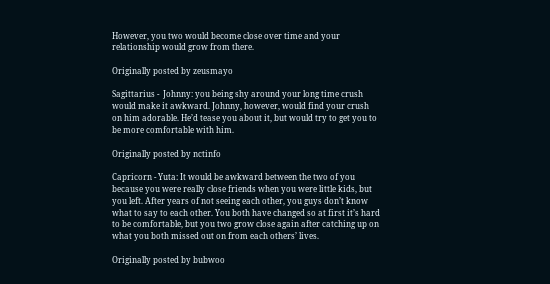However, you two would become close over time and your relationship would grow from there.

Originally posted by zeusmayo

Sagittarius -  Johnny: you being shy around your long time crush would make it awkward. Johnny, however, would find your crush on him adorable. He’d tease you about it, but would try to get you to be more comfortable with him.

Originally posted by nctinfo

Capricorn - Yuta: It would be awkward between the two of you because you were really close friends when you were little kids, but you left. After years of not seeing each other, you guys don’t know what to say to each other. You both have changed so at first it’s hard to be comfortable, but you two grow close again after catching up on what you both missed out on from each others’ lives.

Originally posted by bubwoo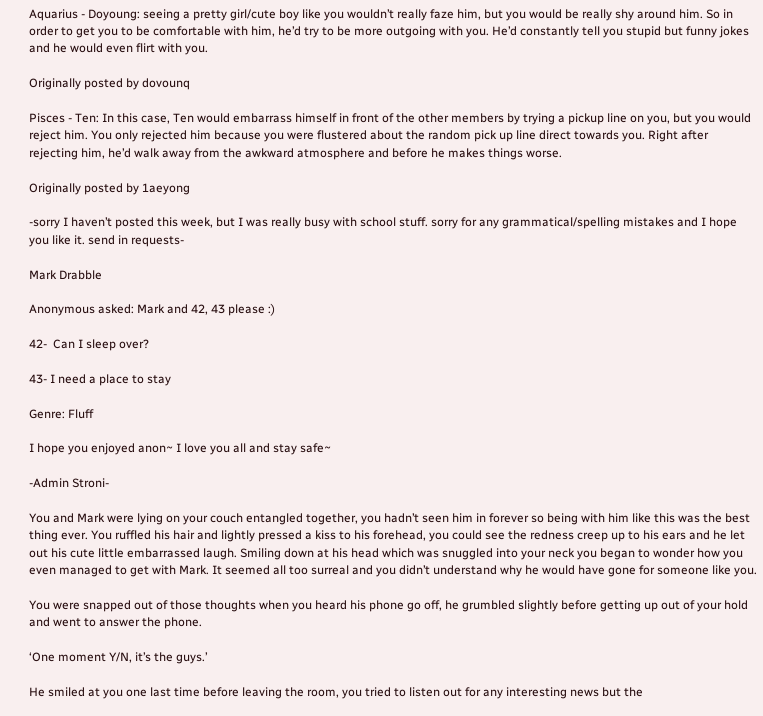Aquarius - Doyoung: seeing a pretty girl/cute boy like you wouldn’t really faze him, but you would be really shy around him. So in order to get you to be comfortable with him, he’d try to be more outgoing with you. He’d constantly tell you stupid but funny jokes and he would even flirt with you.

Originally posted by dovounq

Pisces - Ten: In this case, Ten would embarrass himself in front of the other members by trying a pickup line on you, but you would reject him. You only rejected him because you were flustered about the random pick up line direct towards you. Right after rejecting him, he’d walk away from the awkward atmosphere and before he makes things worse.

Originally posted by 1aeyong

-sorry I haven’t posted this week, but I was really busy with school stuff. sorry for any grammatical/spelling mistakes and I hope you like it. send in requests-

Mark Drabble

Anonymous asked: Mark and 42, 43 please :)

42-  Can I sleep over?

43- I need a place to stay

Genre: Fluff

I hope you enjoyed anon~ I love you all and stay safe~

-Admin Stroni-

You and Mark were lying on your couch entangled together, you hadn’t seen him in forever so being with him like this was the best thing ever. You ruffled his hair and lightly pressed a kiss to his forehead, you could see the redness creep up to his ears and he let out his cute little embarrassed laugh. Smiling down at his head which was snuggled into your neck you began to wonder how you even managed to get with Mark. It seemed all too surreal and you didn’t understand why he would have gone for someone like you.

You were snapped out of those thoughts when you heard his phone go off, he grumbled slightly before getting up out of your hold and went to answer the phone.

‘One moment Y/N, it’s the guys.’

He smiled at you one last time before leaving the room, you tried to listen out for any interesting news but the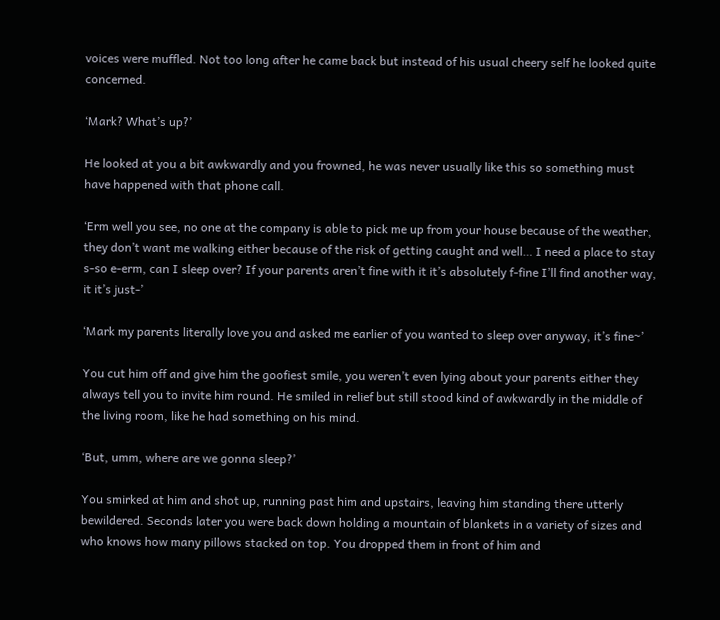voices were muffled. Not too long after he came back but instead of his usual cheery self he looked quite concerned.

‘Mark? What’s up?’

He looked at you a bit awkwardly and you frowned, he was never usually like this so something must have happened with that phone call.

‘Erm well you see, no one at the company is able to pick me up from your house because of the weather, they don’t want me walking either because of the risk of getting caught and well… I need a place to stay s-so e-erm, can I sleep over? If your parents aren’t fine with it it’s absolutely f-fine I’ll find another way, it it’s just-’

‘Mark my parents literally love you and asked me earlier of you wanted to sleep over anyway, it’s fine~’

You cut him off and give him the goofiest smile, you weren’t even lying about your parents either they always tell you to invite him round. He smiled in relief but still stood kind of awkwardly in the middle of the living room, like he had something on his mind.

‘But, umm, where are we gonna sleep?’

You smirked at him and shot up, running past him and upstairs, leaving him standing there utterly bewildered. Seconds later you were back down holding a mountain of blankets in a variety of sizes and who knows how many pillows stacked on top. You dropped them in front of him and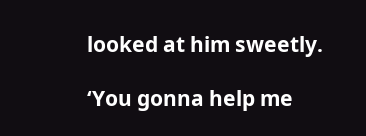looked at him sweetly.

‘You gonna help me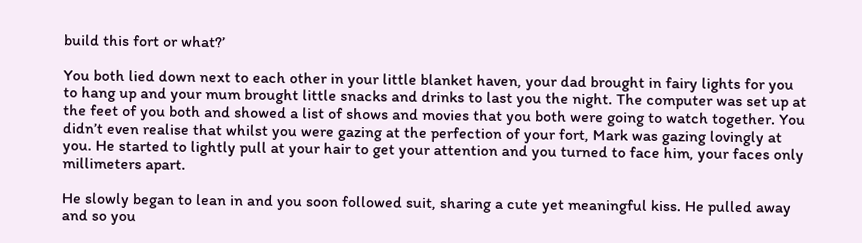build this fort or what?’

You both lied down next to each other in your little blanket haven, your dad brought in fairy lights for you to hang up and your mum brought little snacks and drinks to last you the night. The computer was set up at the feet of you both and showed a list of shows and movies that you both were going to watch together. You didn’t even realise that whilst you were gazing at the perfection of your fort, Mark was gazing lovingly at you. He started to lightly pull at your hair to get your attention and you turned to face him, your faces only millimeters apart.

He slowly began to lean in and you soon followed suit, sharing a cute yet meaningful kiss. He pulled away and so you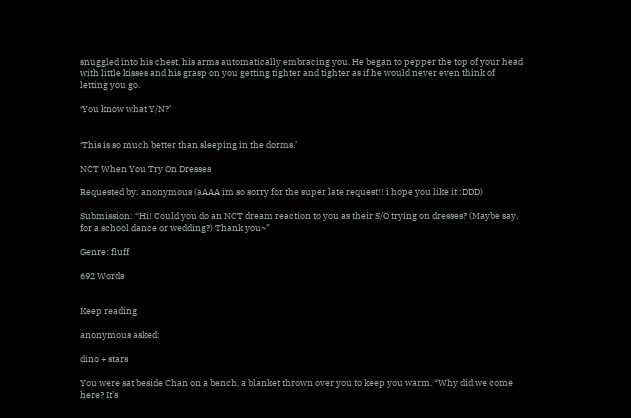snuggled into his chest, his arms automatically embracing you. He began to pepper the top of your head with little kisses and his grasp on you getting tighter and tighter as if he would never even think of letting you go.

‘You know what Y/N?’


‘This is so much better than sleeping in the dorms.’

NCT When You Try On Dresses

Requested by: anonymous (aAAA im so sorry for the super late request!! i hope you like it :DDD)

Submission: “Hi! Could you do an NCT dream reaction to you as their S/O trying on dresses? (Maybe say, for a school dance or wedding?) Thank you~”

Genre: fluff

692 Words


Keep reading

anonymous asked:

dino + stars

You were sat beside Chan on a bench, a blanket thrown over you to keep you warm. “Why did we come here? It’s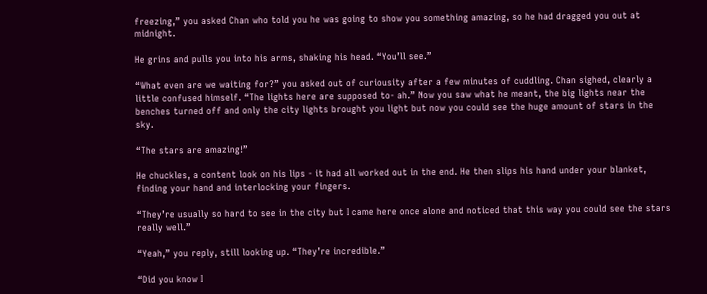freezing,” you asked Chan who told you he was going to show you something amazing, so he had dragged you out at midnight.

He grins and pulls you into his arms, shaking his head. “You’ll see.”

“What even are we waiting for?” you asked out of curiousity after a few minutes of cuddling. Chan sighed, clearly a little confused himself. “The lights here are supposed to- ah.” Now you saw what he meant, the big lights near the benches turned off and only the city lights brought you light but now you could see the huge amount of stars in the sky.

“The stars are amazing!”

He chuckles, a content look on his lips - it had all worked out in the end. He then slips his hand under your blanket, finding your hand and interlocking your fingers.

“They’re usually so hard to see in the city but I came here once alone and noticed that this way you could see the stars really well.”

“Yeah,” you reply, still looking up. “They’re incredible.”

“Did you know I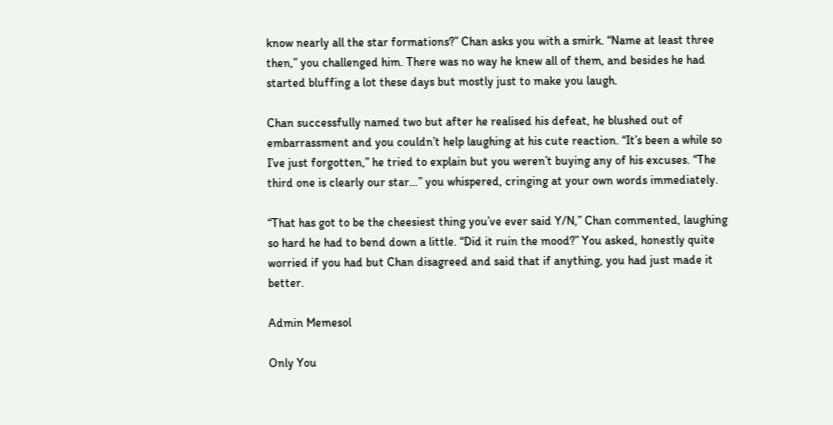know nearly all the star formations?” Chan asks you with a smirk. “Name at least three then,” you challenged him. There was no way he knew all of them, and besides he had started bluffing a lot these days but mostly just to make you laugh.

Chan successfully named two but after he realised his defeat, he blushed out of embarrassment and you couldn’t help laughing at his cute reaction. “It’s been a while so I’ve just forgotten,” he tried to explain but you weren’t buying any of his excuses. “The third one is clearly our star…” you whispered, cringing at your own words immediately.

“That has got to be the cheesiest thing you’ve ever said Y/N,” Chan commented, laughing so hard he had to bend down a little. “Did it ruin the mood?” You asked, honestly quite worried if you had but Chan disagreed and said that if anything, you had just made it better.

Admin Memesol

Only You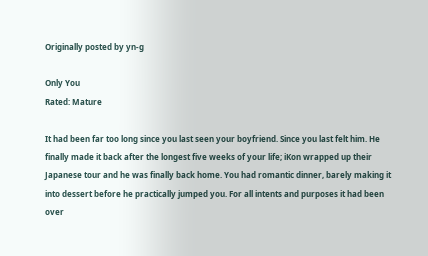Originally posted by yn-g

Only You
Rated: Mature

It had been far too long since you last seen your boyfriend. Since you last felt him. He finally made it back after the longest five weeks of your life; iKon wrapped up their Japanese tour and he was finally back home. You had romantic dinner, barely making it into dessert before he practically jumped you. For all intents and purposes it had been over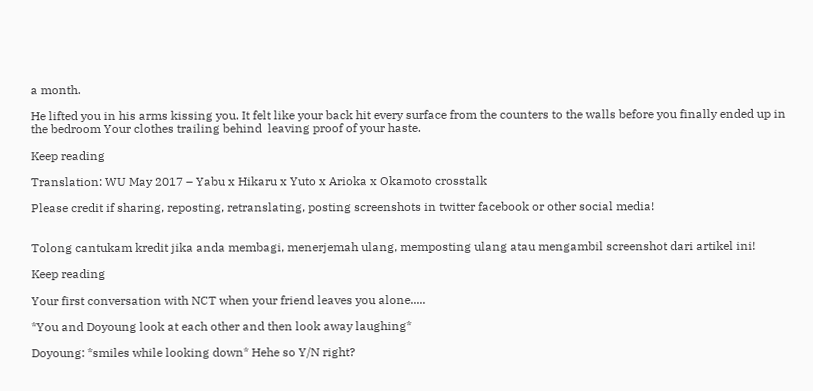a month.

He lifted you in his arms kissing you. It felt like your back hit every surface from the counters to the walls before you finally ended up in the bedroom Your clothes trailing behind  leaving proof of your haste.

Keep reading

Translation: WU May 2017 – Yabu x Hikaru x Yuto x Arioka x Okamoto crosstalk

Please credit if sharing, reposting, retranslating, posting screenshots in twitter facebook or other social media!


Tolong cantukam kredit jika anda membagi, menerjemah ulang, memposting ulang atau mengambil screenshot dari artikel ini!

Keep reading

Your first conversation with NCT when your friend leaves you alone.....

*You and Doyoung look at each other and then look away laughing*

Doyoung: *smiles while looking down* Hehe so Y/N right?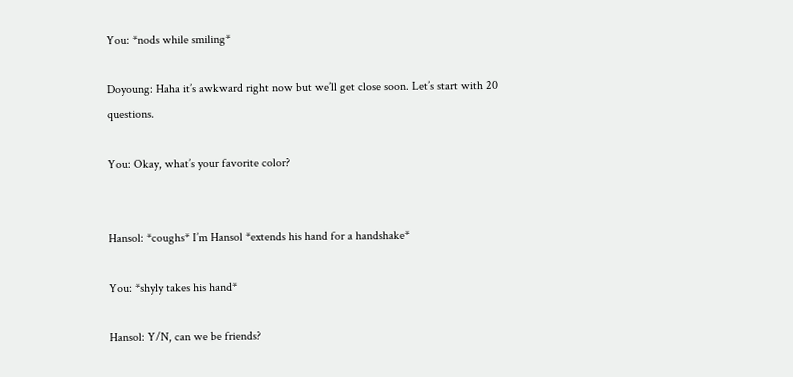You: *nods while smiling*

Doyoung: Haha it’s awkward right now but we’ll get close soon. Let’s start with 20 questions.

You: Okay, what’s your favorite color?


Hansol: *coughs* I’m Hansol *extends his hand for a handshake*

You: *shyly takes his hand*

Hansol: Y/N, can we be friends?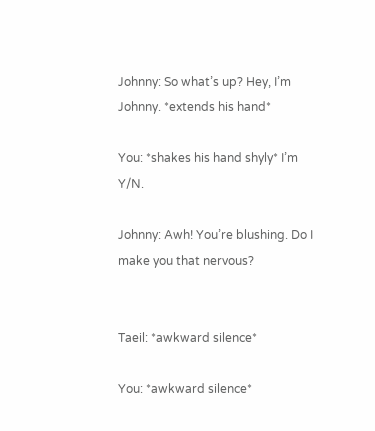Johnny: So what’s up? Hey, I’m Johnny. *extends his hand*

You: *shakes his hand shyly* I’m Y/N.

Johnny: Awh! You’re blushing. Do I make you that nervous?


Taeil: *awkward silence*

You: *awkward silence*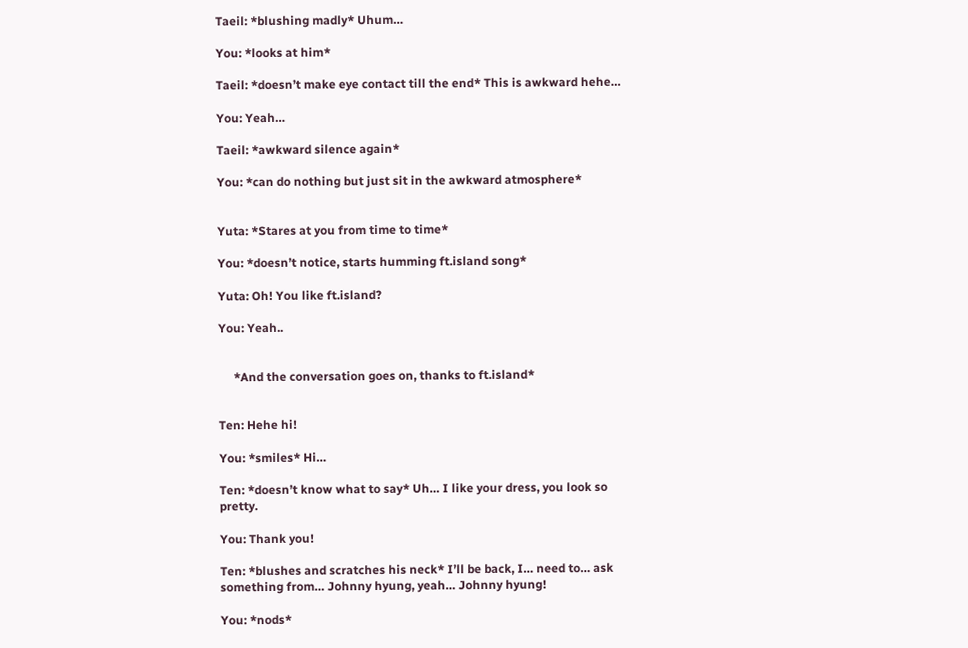Taeil: *blushing madly* Uhum…

You: *looks at him*

Taeil: *doesn’t make eye contact till the end* This is awkward hehe…

You: Yeah…

Taeil: *awkward silence again*

You: *can do nothing but just sit in the awkward atmosphere*


Yuta: *Stares at you from time to time*

You: *doesn’t notice, starts humming ft.island song*

Yuta: Oh! You like ft.island?

You: Yeah..


     *And the conversation goes on, thanks to ft.island*


Ten: Hehe hi!

You: *smiles* Hi…

Ten: *doesn’t know what to say* Uh… I like your dress, you look so pretty.

You: Thank you!

Ten: *blushes and scratches his neck* I’ll be back, I… need to… ask something from… Johnny hyung, yeah… Johnny hyung!

You: *nods*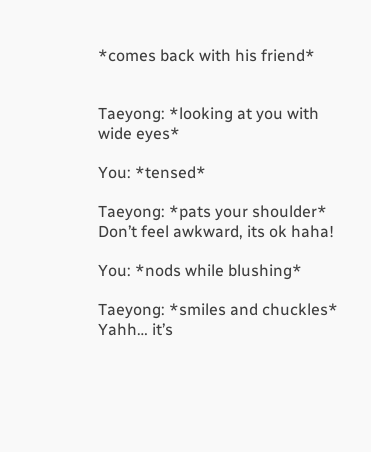*comes back with his friend*


Taeyong: *looking at you with wide eyes*

You: *tensed*

Taeyong: *pats your shoulder* Don’t feel awkward, its ok haha!

You: *nods while blushing*

Taeyong: *smiles and chuckles* Yahh… it’s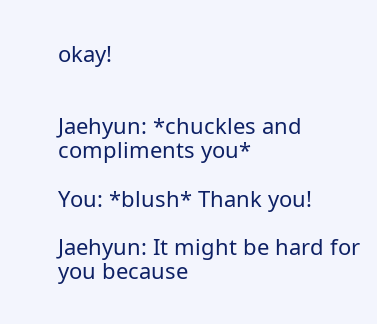okay!


Jaehyun: *chuckles and compliments you*

You: *blush* Thank you!

Jaehyun: It might be hard for you because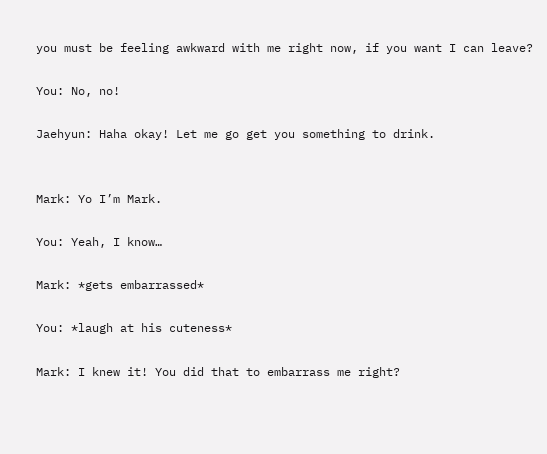you must be feeling awkward with me right now, if you want I can leave?

You: No, no!

Jaehyun: Haha okay! Let me go get you something to drink.


Mark: Yo I’m Mark.

You: Yeah, I know…

Mark: *gets embarrassed*

You: *laugh at his cuteness*

Mark: I knew it! You did that to embarrass me right?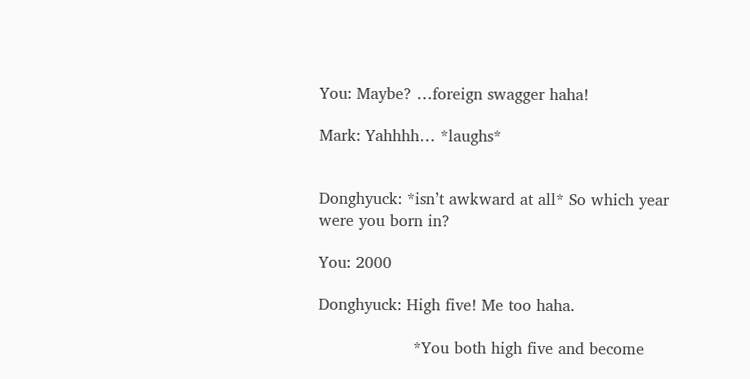You: Maybe? …foreign swagger haha!

Mark: Yahhhh… *laughs*


Donghyuck: *isn’t awkward at all* So which year were you born in?

You: 2000

Donghyuck: High five! Me too haha.

                   *You both high five and become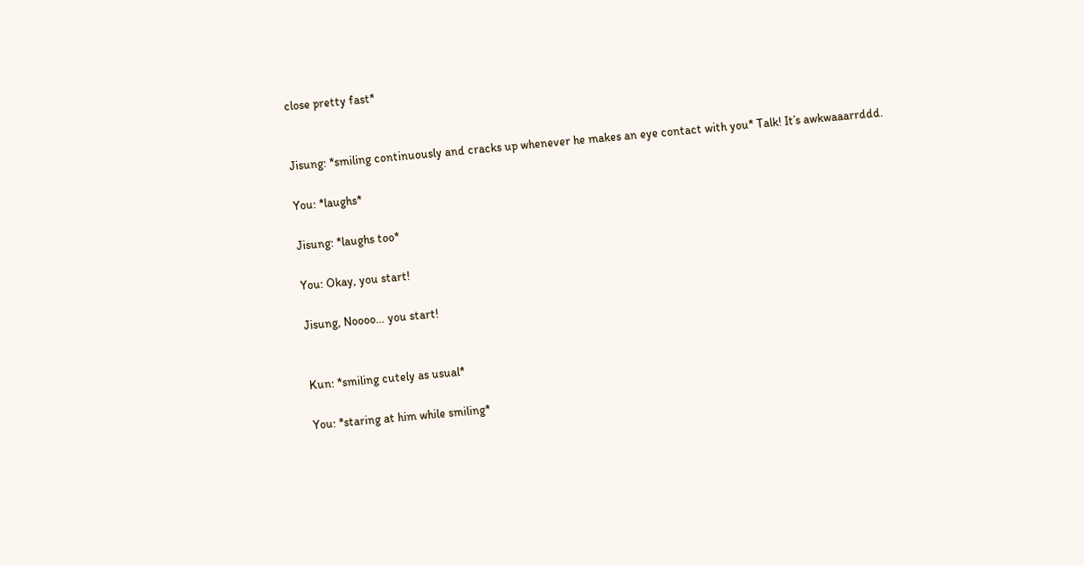close pretty fast*


Jisung: *smiling continuously and cracks up whenever he makes an eye contact with you* Talk! It’s awkwaaarrddd.

You: *laughs*

Jisung: *laughs too*

You: Okay, you start!

Jisung, Noooo… you start!


Kun: *smiling cutely as usual*

You: *staring at him while smiling*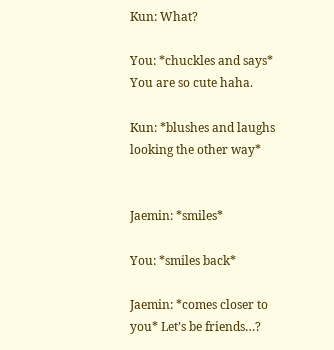Kun: What?

You: *chuckles and says* You are so cute haha.

Kun: *blushes and laughs looking the other way*


Jaemin: *smiles*

You: *smiles back*

Jaemin: *comes closer to you* Let’s be friends…?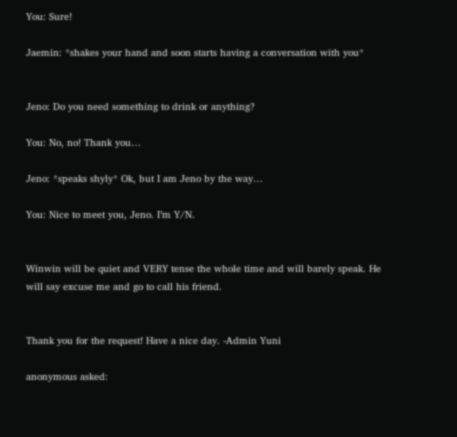You: Sure!

Jaemin: *shakes your hand and soon starts having a conversation with you*


Jeno: Do you need something to drink or anything?

You: No, no! Thank you…

Jeno: *speaks shyly* Ok, but I am Jeno by the way…

You: Nice to meet you, Jeno. I’m Y/N.


Winwin will be quiet and VERY tense the whole time and will barely speak. He will say excuse me and go to call his friend.


Thank you for the request! Have a nice day. -Admin Yuni

anonymous asked: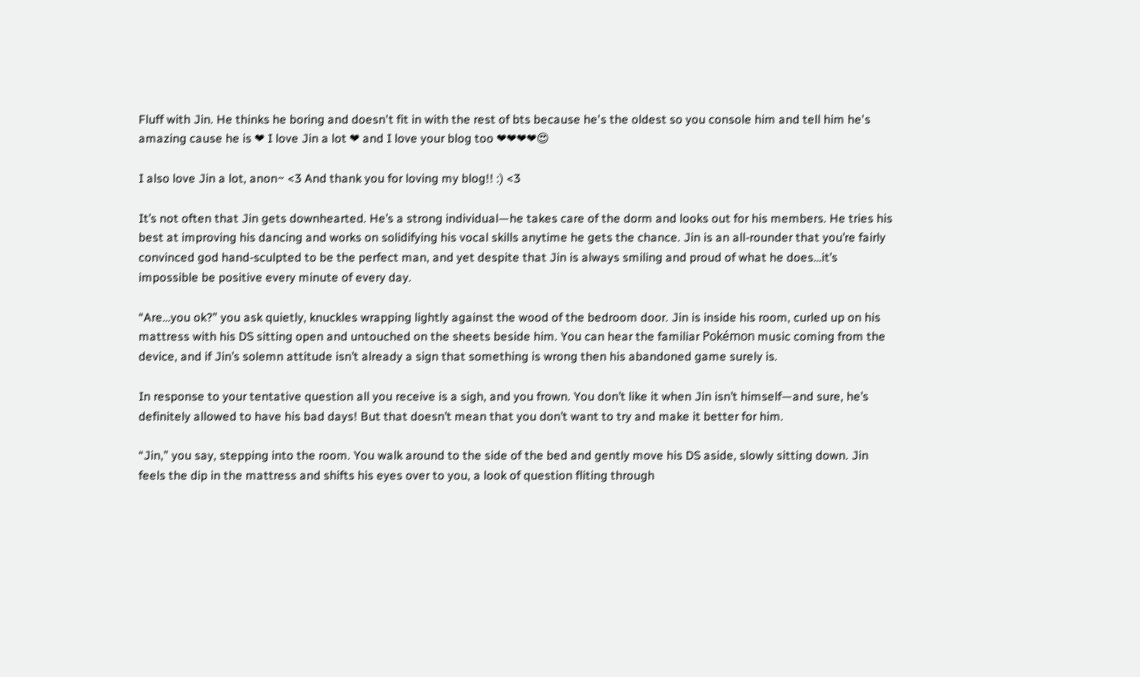Fluff with Jin. He thinks he boring and doesn't fit in with the rest of bts because he's the oldest so you console him and tell him he's amazing cause he is ❤ I love Jin a lot ❤ and I love your blog too ❤❤❤❤😍

I also love Jin a lot, anon~ <3 And thank you for loving my blog!! :) <3

It’s not often that Jin gets downhearted. He’s a strong individual—he takes care of the dorm and looks out for his members. He tries his best at improving his dancing and works on solidifying his vocal skills anytime he gets the chance. Jin is an all-rounder that you’re fairly convinced god hand-sculpted to be the perfect man, and yet despite that Jin is always smiling and proud of what he does…it’s impossible be positive every minute of every day.

“Are…you ok?” you ask quietly, knuckles wrapping lightly against the wood of the bedroom door. Jin is inside his room, curled up on his mattress with his DS sitting open and untouched on the sheets beside him. You can hear the familiar Pokémon music coming from the device, and if Jin’s solemn attitude isn’t already a sign that something is wrong then his abandoned game surely is.

In response to your tentative question all you receive is a sigh, and you frown. You don’t like it when Jin isn’t himself—and sure, he’s definitely allowed to have his bad days! But that doesn’t mean that you don’t want to try and make it better for him.

“Jin,” you say, stepping into the room. You walk around to the side of the bed and gently move his DS aside, slowly sitting down. Jin feels the dip in the mattress and shifts his eyes over to you, a look of question fliting through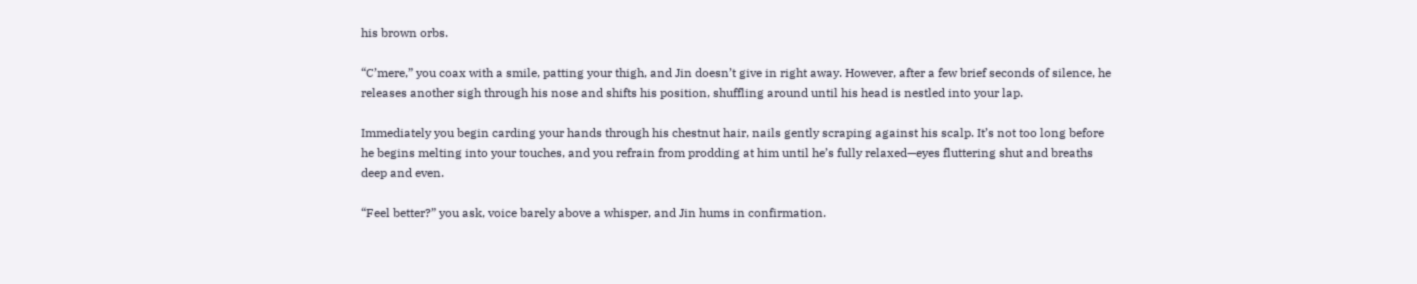his brown orbs.

“C’mere,” you coax with a smile, patting your thigh, and Jin doesn’t give in right away. However, after a few brief seconds of silence, he releases another sigh through his nose and shifts his position, shuffling around until his head is nestled into your lap.

Immediately you begin carding your hands through his chestnut hair, nails gently scraping against his scalp. It’s not too long before he begins melting into your touches, and you refrain from prodding at him until he’s fully relaxed—eyes fluttering shut and breaths deep and even.

“Feel better?” you ask, voice barely above a whisper, and Jin hums in confirmation.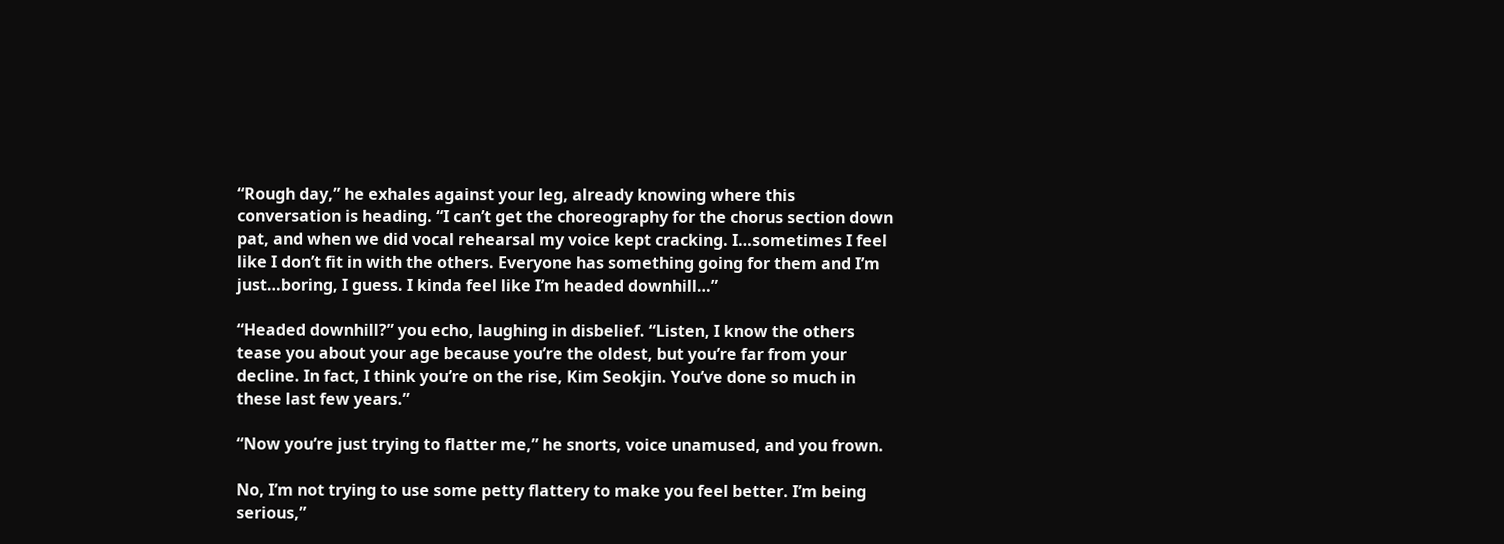“Rough day,” he exhales against your leg, already knowing where this conversation is heading. “I can’t get the choreography for the chorus section down pat, and when we did vocal rehearsal my voice kept cracking. I…sometimes I feel like I don’t fit in with the others. Everyone has something going for them and I’m just…boring, I guess. I kinda feel like I’m headed downhill…”

“Headed downhill?” you echo, laughing in disbelief. “Listen, I know the others tease you about your age because you’re the oldest, but you’re far from your decline. In fact, I think you’re on the rise, Kim Seokjin. You’ve done so much in these last few years.”

“Now you’re just trying to flatter me,” he snorts, voice unamused, and you frown.

No, I’m not trying to use some petty flattery to make you feel better. I’m being serious,”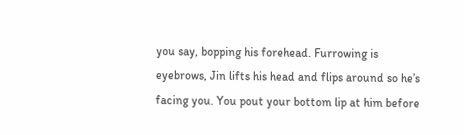you say, bopping his forehead. Furrowing is eyebrows, Jin lifts his head and flips around so he’s facing you. You pout your bottom lip at him before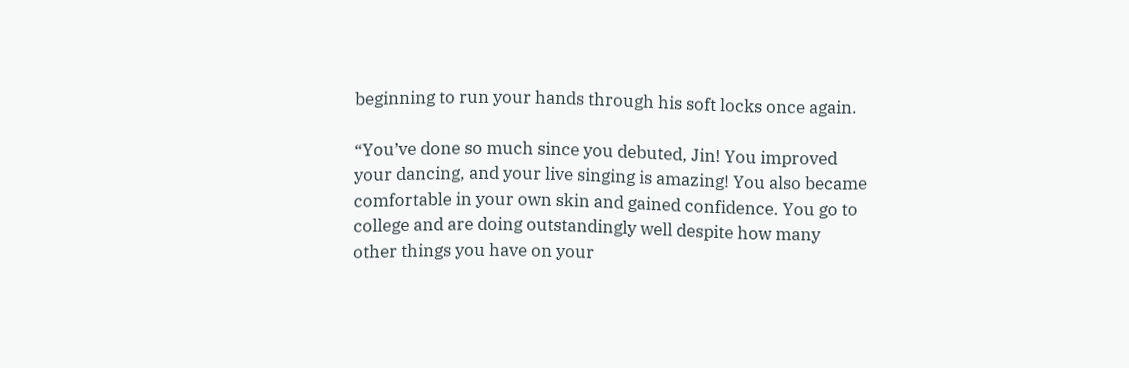beginning to run your hands through his soft locks once again.

“You’ve done so much since you debuted, Jin! You improved your dancing, and your live singing is amazing! You also became comfortable in your own skin and gained confidence. You go to college and are doing outstandingly well despite how many other things you have on your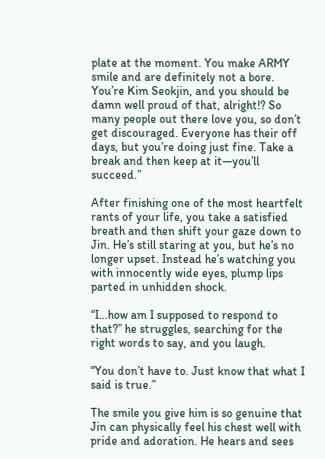plate at the moment. You make ARMY smile and are definitely not a bore. You’re Kim Seokjin, and you should be damn well proud of that, alright!? So many people out there love you, so don’t get discouraged. Everyone has their off days, but you’re doing just fine. Take a break and then keep at it—you’ll succeed.”

After finishing one of the most heartfelt rants of your life, you take a satisfied breath and then shift your gaze down to Jin. He’s still staring at you, but he’s no longer upset. Instead he’s watching you with innocently wide eyes, plump lips parted in unhidden shock.

“I…how am I supposed to respond to that?” he struggles, searching for the right words to say, and you laugh.

“You don’t have to. Just know that what I said is true.”

The smile you give him is so genuine that Jin can physically feel his chest well with pride and adoration. He hears and sees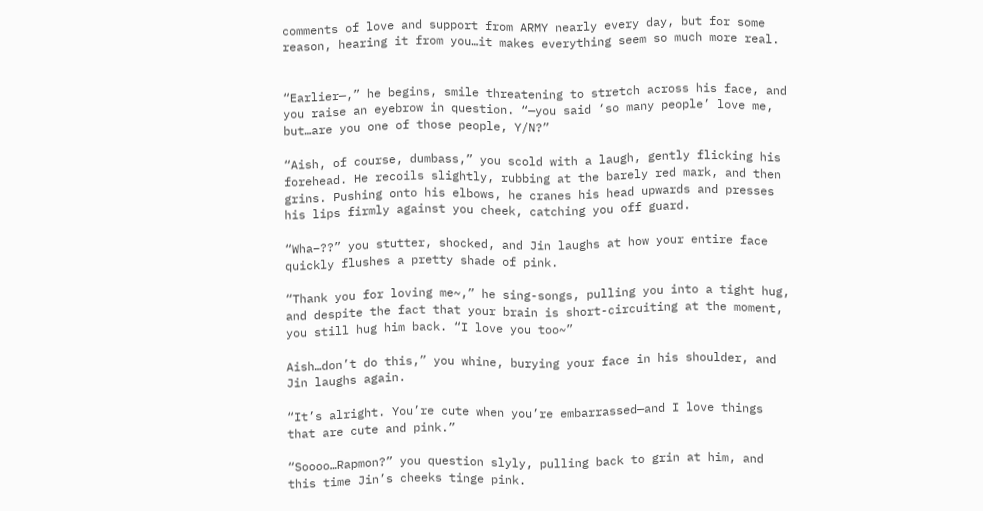comments of love and support from ARMY nearly every day, but for some reason, hearing it from you…it makes everything seem so much more real.


“Earlier—,” he begins, smile threatening to stretch across his face, and you raise an eyebrow in question. “—you said ‘so many people’ love me, but…are you one of those people, Y/N?”

“Aish, of course, dumbass,” you scold with a laugh, gently flicking his forehead. He recoils slightly, rubbing at the barely red mark, and then grins. Pushing onto his elbows, he cranes his head upwards and presses his lips firmly against you cheek, catching you off guard.

“Wha–??” you stutter, shocked, and Jin laughs at how your entire face quickly flushes a pretty shade of pink.

“Thank you for loving me~,” he sing-songs, pulling you into a tight hug, and despite the fact that your brain is short-circuiting at the moment, you still hug him back. “I love you too~”

Aish…don’t do this,” you whine, burying your face in his shoulder, and Jin laughs again.

“It’s alright. You’re cute when you’re embarrassed—and I love things that are cute and pink.”

“Soooo…Rapmon?” you question slyly, pulling back to grin at him, and this time Jin’s cheeks tinge pink.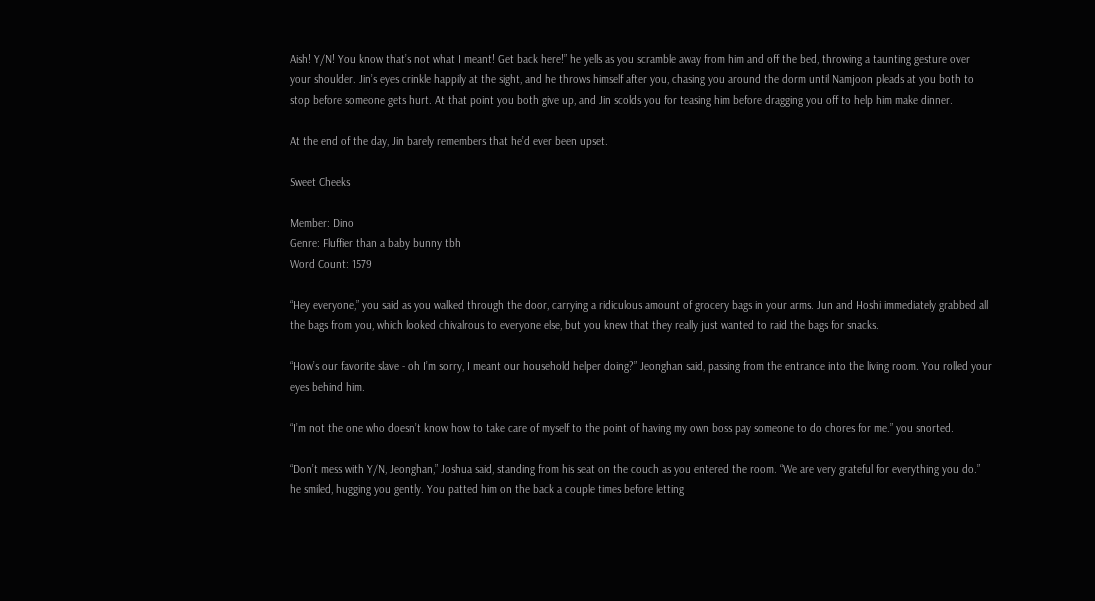Aish! Y/N! You know that’s not what I meant! Get back here!” he yells as you scramble away from him and off the bed, throwing a taunting gesture over your shoulder. Jin’s eyes crinkle happily at the sight, and he throws himself after you, chasing you around the dorm until Namjoon pleads at you both to stop before someone gets hurt. At that point you both give up, and Jin scolds you for teasing him before dragging you off to help him make dinner.

At the end of the day, Jin barely remembers that he’d ever been upset.

Sweet Cheeks

Member: Dino
Genre: Fluffier than a baby bunny tbh
Word Count: 1579

“Hey everyone,” you said as you walked through the door, carrying a ridiculous amount of grocery bags in your arms. Jun and Hoshi immediately grabbed all the bags from you, which looked chivalrous to everyone else, but you knew that they really just wanted to raid the bags for snacks.

“How’s our favorite slave - oh I’m sorry, I meant our household helper doing?” Jeonghan said, passing from the entrance into the living room. You rolled your eyes behind him.

“I’m not the one who doesn’t know how to take care of myself to the point of having my own boss pay someone to do chores for me.” you snorted.

“Don’t mess with Y/N, Jeonghan,” Joshua said, standing from his seat on the couch as you entered the room. “We are very grateful for everything you do.” he smiled, hugging you gently. You patted him on the back a couple times before letting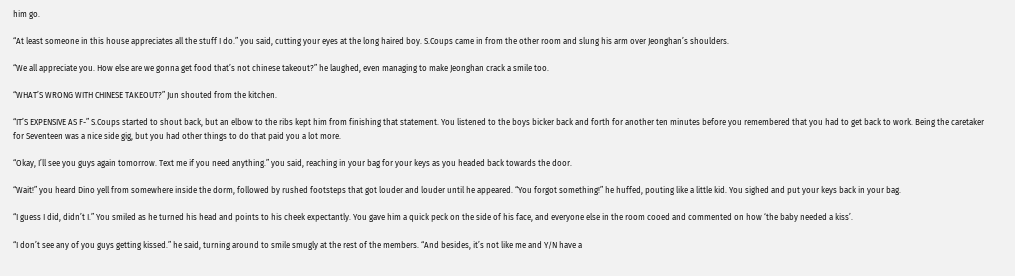him go.

“At least someone in this house appreciates all the stuff I do.” you said, cutting your eyes at the long haired boy. S.Coups came in from the other room and slung his arm over Jeonghan’s shoulders.

“We all appreciate you. How else are we gonna get food that’s not chinese takeout?” he laughed, even managing to make Jeonghan crack a smile too.

“WHAT’S WRONG WITH CHINESE TAKEOUT?” Jun shouted from the kitchen.

“IT’S EXPENSIVE AS F-” S.Coups started to shout back, but an elbow to the ribs kept him from finishing that statement. You listened to the boys bicker back and forth for another ten minutes before you remembered that you had to get back to work. Being the caretaker for Seventeen was a nice side gig, but you had other things to do that paid you a lot more.

“Okay, I’ll see you guys again tomorrow. Text me if you need anything.” you said, reaching in your bag for your keys as you headed back towards the door.

“Wait!” you heard Dino yell from somewhere inside the dorm, followed by rushed footsteps that got louder and louder until he appeared. “You forgot something!” he huffed, pouting like a little kid. You sighed and put your keys back in your bag.

“I guess I did, didn’t I.” You smiled as he turned his head and points to his cheek expectantly. You gave him a quick peck on the side of his face, and everyone else in the room cooed and commented on how ‘the baby needed a kiss’.

“I don’t see any of you guys getting kissed.” he said, turning around to smile smugly at the rest of the members. “And besides, it’s not like me and Y/N have a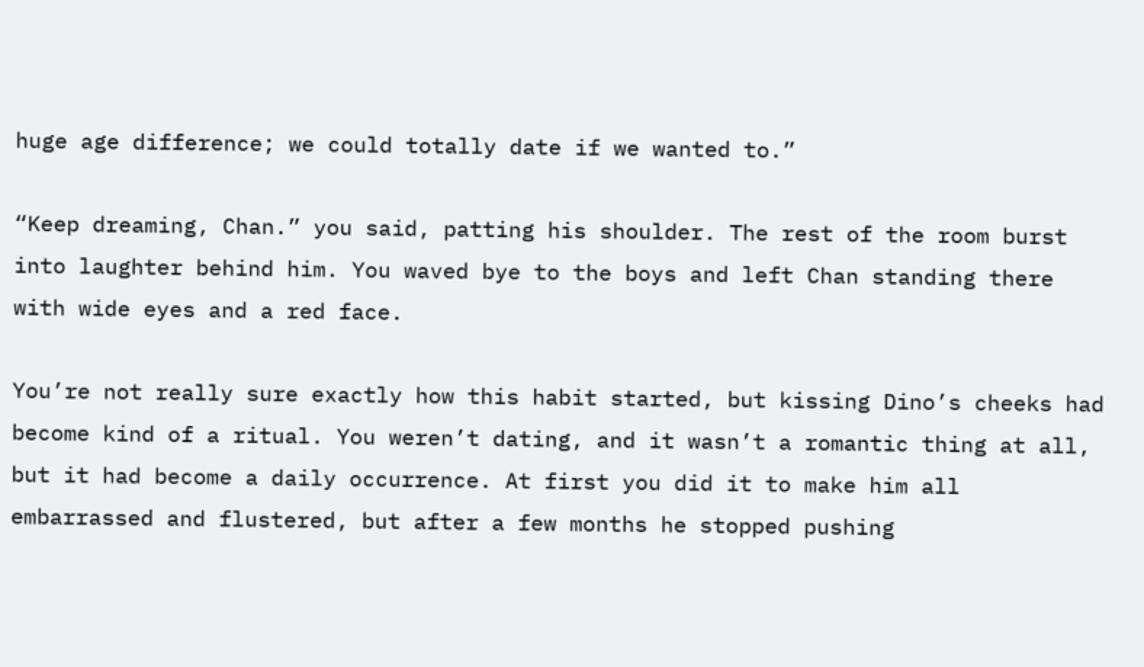huge age difference; we could totally date if we wanted to.”

“Keep dreaming, Chan.” you said, patting his shoulder. The rest of the room burst into laughter behind him. You waved bye to the boys and left Chan standing there with wide eyes and a red face.

You’re not really sure exactly how this habit started, but kissing Dino’s cheeks had become kind of a ritual. You weren’t dating, and it wasn’t a romantic thing at all, but it had become a daily occurrence. At first you did it to make him all embarrassed and flustered, but after a few months he stopped pushing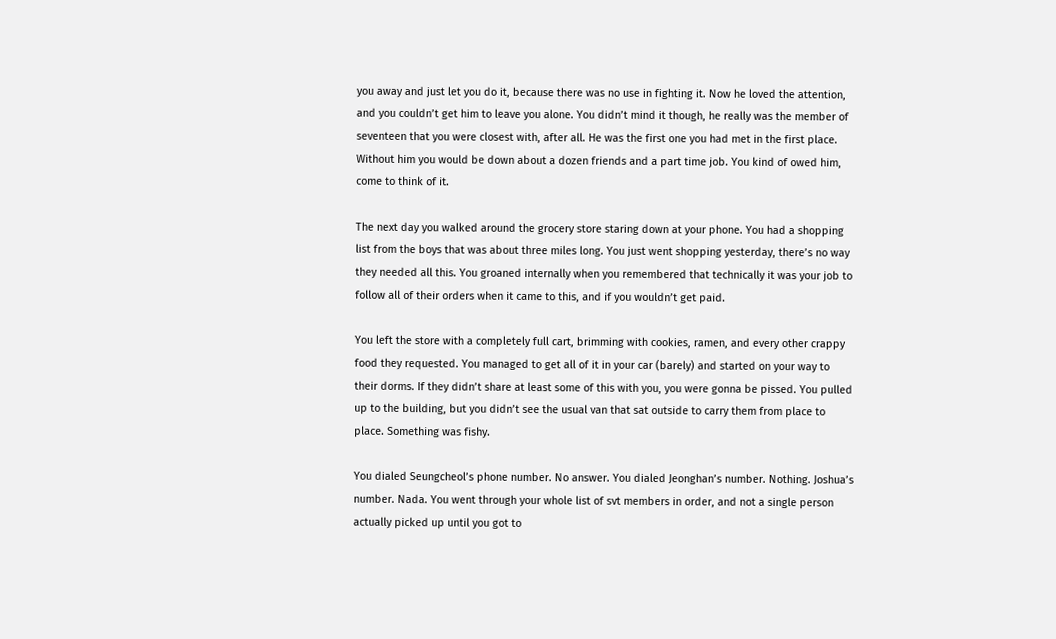you away and just let you do it, because there was no use in fighting it. Now he loved the attention, and you couldn’t get him to leave you alone. You didn’t mind it though, he really was the member of seventeen that you were closest with, after all. He was the first one you had met in the first place. Without him you would be down about a dozen friends and a part time job. You kind of owed him, come to think of it.

The next day you walked around the grocery store staring down at your phone. You had a shopping list from the boys that was about three miles long. You just went shopping yesterday, there’s no way they needed all this. You groaned internally when you remembered that technically it was your job to follow all of their orders when it came to this, and if you wouldn’t get paid.

You left the store with a completely full cart, brimming with cookies, ramen, and every other crappy food they requested. You managed to get all of it in your car (barely) and started on your way to their dorms. If they didn’t share at least some of this with you, you were gonna be pissed. You pulled up to the building, but you didn’t see the usual van that sat outside to carry them from place to place. Something was fishy.

You dialed Seungcheol’s phone number. No answer. You dialed Jeonghan’s number. Nothing. Joshua’s number. Nada. You went through your whole list of svt members in order, and not a single person actually picked up until you got to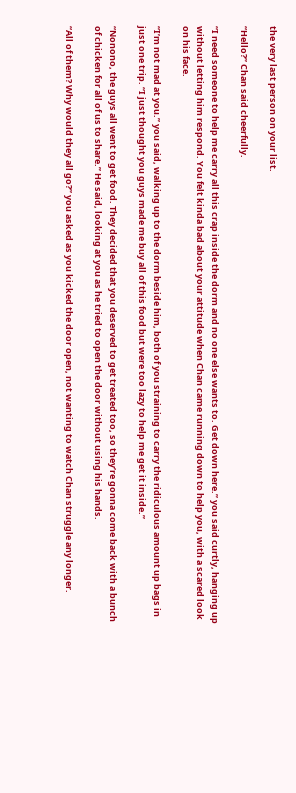the very last person on your list.

“Hello?” Chan said cheerfully.

“I need someone to help me carry all this crap inside the dorm and no one else wants to. Get down here.” you said curtly, hanging up without letting him respond. You felt kinda bad about your attitude when Chan came running down to help you, with a scared look on his face.

“I’m not mad at you.” you said, walking up to the dorm beside him, both of you straining to carry the ridiculous amount up bags in just one trip. “I just thought you guys made me buy all of this food but were too lazy to help me get it inside.”

“Nonono, the guys all went to get food. They decided that you deserved to get treated too, so they’re gonna come back with a bunch of chicken for all of us to share.” He said, looking at you as he tried to open the door without using his hands.

“All of them? Why would they all go?” you asked as you kicked the door open, not wanting to watch Chan struggle any longer.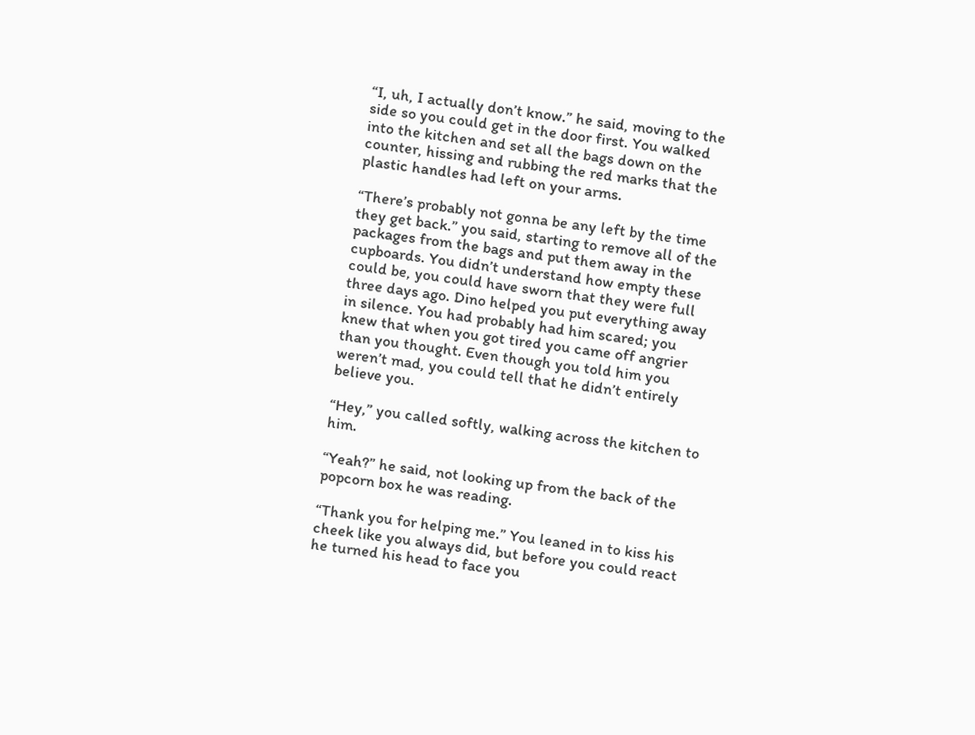“I, uh, I actually don’t know.” he said, moving to the side so you could get in the door first. You walked into the kitchen and set all the bags down on the counter, hissing and rubbing the red marks that the plastic handles had left on your arms.

“There’s probably not gonna be any left by the time they get back.” you said, starting to remove all of the packages from the bags and put them away in the cupboards. You didn’t understand how empty these could be, you could have sworn that they were full three days ago. Dino helped you put everything away in silence. You had probably had him scared; you knew that when you got tired you came off angrier than you thought. Even though you told him you weren’t mad, you could tell that he didn’t entirely believe you.

“Hey,” you called softly, walking across the kitchen to him.

“Yeah?” he said, not looking up from the back of the popcorn box he was reading.

“Thank you for helping me.” You leaned in to kiss his cheek like you always did, but before you could react he turned his head to face you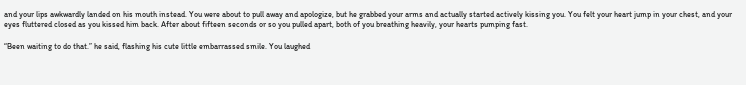and your lips awkwardly landed on his mouth instead. You were about to pull away and apologize, but he grabbed your arms and actually started actively kissing you. You felt your heart jump in your chest, and your eyes fluttered closed as you kissed him back. After about fifteen seconds or so you pulled apart, both of you breathing heavily, your hearts pumping fast.

“Been waiting to do that.” he said, flashing his cute little embarrassed smile. You laughed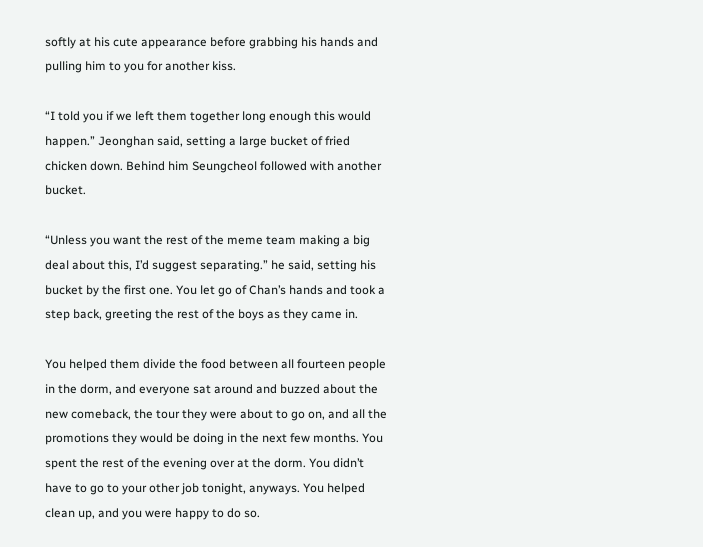softly at his cute appearance before grabbing his hands and pulling him to you for another kiss.

“I told you if we left them together long enough this would happen.” Jeonghan said, setting a large bucket of fried chicken down. Behind him Seungcheol followed with another bucket.

“Unless you want the rest of the meme team making a big deal about this, I’d suggest separating.” he said, setting his bucket by the first one. You let go of Chan’s hands and took a step back, greeting the rest of the boys as they came in.

You helped them divide the food between all fourteen people in the dorm, and everyone sat around and buzzed about the new comeback, the tour they were about to go on, and all the promotions they would be doing in the next few months. You spent the rest of the evening over at the dorm. You didn’t have to go to your other job tonight, anyways. You helped clean up, and you were happy to do so.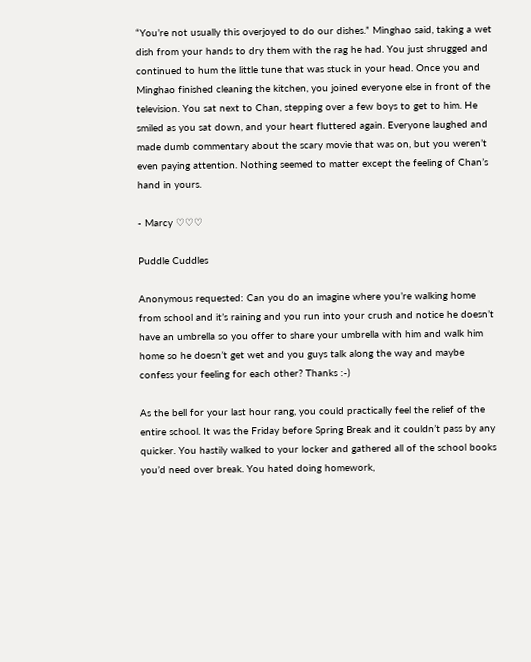“You’re not usually this overjoyed to do our dishes.” Minghao said, taking a wet dish from your hands to dry them with the rag he had. You just shrugged and continued to hum the little tune that was stuck in your head. Once you and Minghao finished cleaning the kitchen, you joined everyone else in front of the television. You sat next to Chan, stepping over a few boys to get to him. He smiled as you sat down, and your heart fluttered again. Everyone laughed and made dumb commentary about the scary movie that was on, but you weren’t even paying attention. Nothing seemed to matter except the feeling of Chan’s hand in yours.

- Marcy ♡♡♡

Puddle Cuddles

Anonymous requested: Can you do an imagine where you’re walking home from school and it’s raining and you run into your crush and notice he doesn’t have an umbrella so you offer to share your umbrella with him and walk him home so he doesn’t get wet and you guys talk along the way and maybe confess your feeling for each other? Thanks :-)

As the bell for your last hour rang, you could practically feel the relief of the entire school. It was the Friday before Spring Break and it couldn’t pass by any quicker. You hastily walked to your locker and gathered all of the school books you’d need over break. You hated doing homework,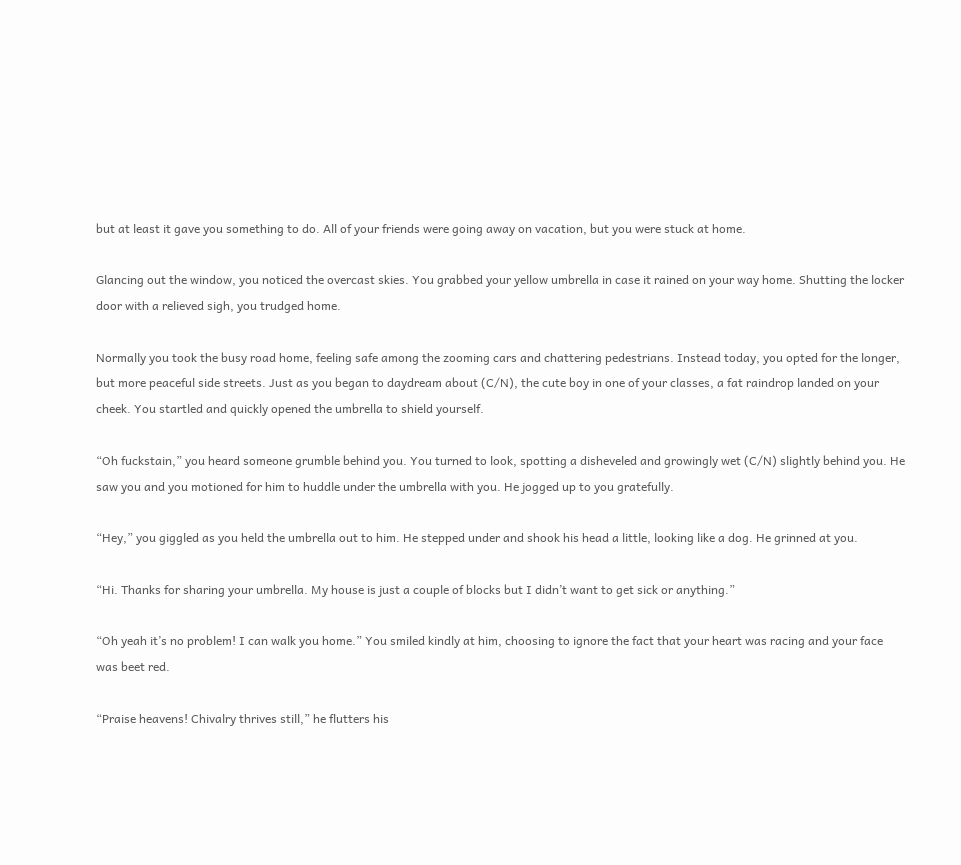but at least it gave you something to do. All of your friends were going away on vacation, but you were stuck at home.

Glancing out the window, you noticed the overcast skies. You grabbed your yellow umbrella in case it rained on your way home. Shutting the locker door with a relieved sigh, you trudged home.

Normally you took the busy road home, feeling safe among the zooming cars and chattering pedestrians. Instead today, you opted for the longer, but more peaceful side streets. Just as you began to daydream about (C/N), the cute boy in one of your classes, a fat raindrop landed on your cheek. You startled and quickly opened the umbrella to shield yourself.

“Oh fuckstain,” you heard someone grumble behind you. You turned to look, spotting a disheveled and growingly wet (C/N) slightly behind you. He saw you and you motioned for him to huddle under the umbrella with you. He jogged up to you gratefully.

“Hey,” you giggled as you held the umbrella out to him. He stepped under and shook his head a little, looking like a dog. He grinned at you.

“Hi. Thanks for sharing your umbrella. My house is just a couple of blocks but I didn’t want to get sick or anything.”

“Oh yeah it’s no problem! I can walk you home.” You smiled kindly at him, choosing to ignore the fact that your heart was racing and your face was beet red.

“Praise heavens! Chivalry thrives still,” he flutters his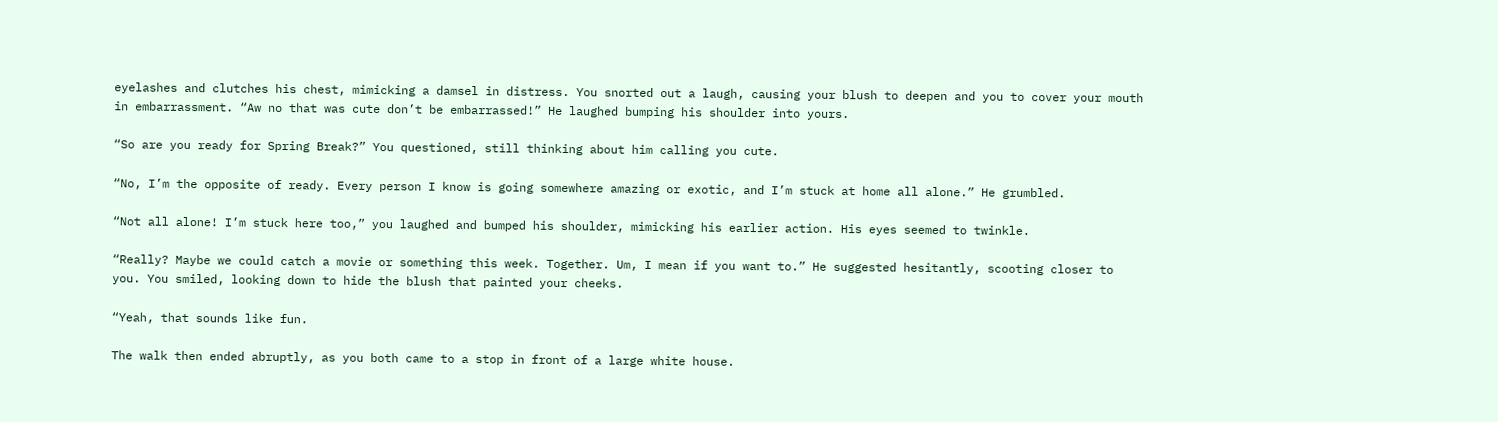eyelashes and clutches his chest, mimicking a damsel in distress. You snorted out a laugh, causing your blush to deepen and you to cover your mouth in embarrassment. “Aw no that was cute don’t be embarrassed!” He laughed bumping his shoulder into yours.

“So are you ready for Spring Break?” You questioned, still thinking about him calling you cute.

“No, I’m the opposite of ready. Every person I know is going somewhere amazing or exotic, and I’m stuck at home all alone.” He grumbled.

“Not all alone! I’m stuck here too,” you laughed and bumped his shoulder, mimicking his earlier action. His eyes seemed to twinkle.

“Really? Maybe we could catch a movie or something this week. Together. Um, I mean if you want to.” He suggested hesitantly, scooting closer to you. You smiled, looking down to hide the blush that painted your cheeks.

“Yeah, that sounds like fun.

The walk then ended abruptly, as you both came to a stop in front of a large white house.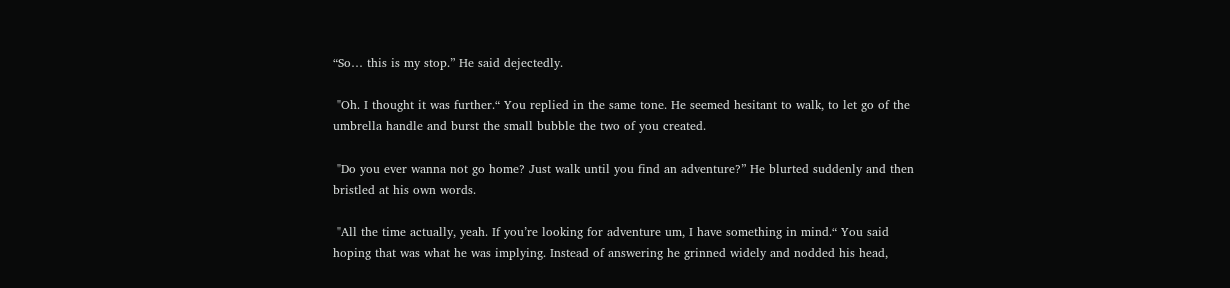“So… this is my stop.” He said dejectedly.

 "Oh. I thought it was further.“ You replied in the same tone. He seemed hesitant to walk, to let go of the umbrella handle and burst the small bubble the two of you created.

 "Do you ever wanna not go home? Just walk until you find an adventure?” He blurted suddenly and then bristled at his own words.

 "All the time actually, yeah. If you’re looking for adventure um, I have something in mind.“ You said hoping that was what he was implying. Instead of answering he grinned widely and nodded his head,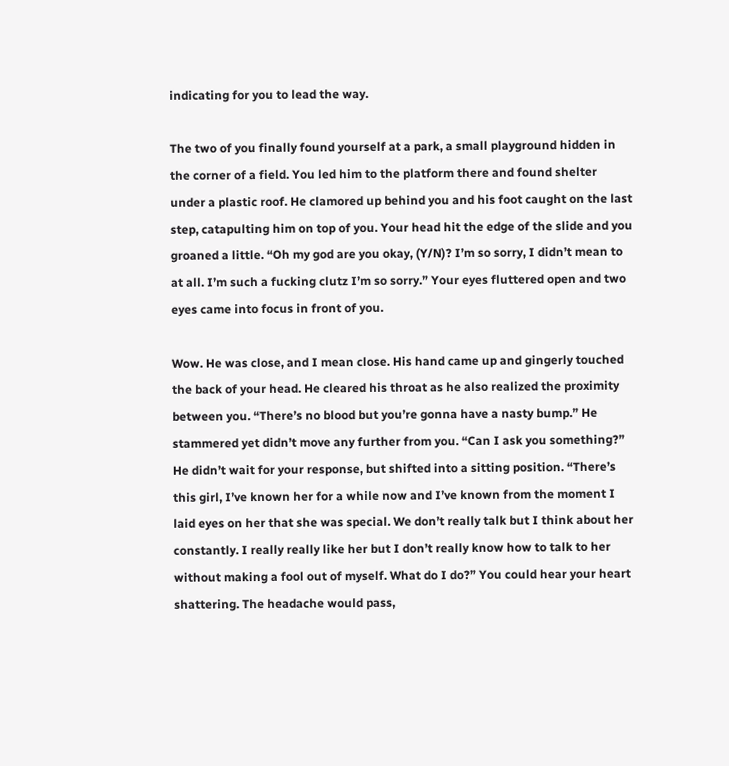indicating for you to lead the way.

The two of you finally found yourself at a park, a small playground hidden in the corner of a field. You led him to the platform there and found shelter under a plastic roof. He clamored up behind you and his foot caught on the last step, catapulting him on top of you. Your head hit the edge of the slide and you groaned a little. “Oh my god are you okay, (Y/N)? I’m so sorry, I didn’t mean to at all. I’m such a fucking clutz I’m so sorry.” Your eyes fluttered open and two eyes came into focus in front of you.

Wow. He was close, and I mean close. His hand came up and gingerly touched the back of your head. He cleared his throat as he also realized the proximity between you. “There’s no blood but you’re gonna have a nasty bump.” He stammered yet didn’t move any further from you. “Can I ask you something?” He didn’t wait for your response, but shifted into a sitting position. “There’s this girl, I’ve known her for a while now and I’ve known from the moment I laid eyes on her that she was special. We don’t really talk but I think about her constantly. I really really like her but I don’t really know how to talk to her without making a fool out of myself. What do I do?” You could hear your heart shattering. The headache would pass,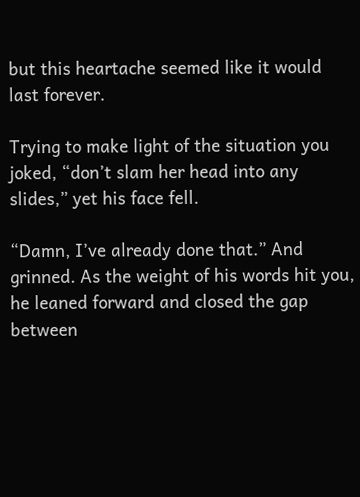but this heartache seemed like it would last forever.

Trying to make light of the situation you joked, “don’t slam her head into any slides,” yet his face fell.

“Damn, I’ve already done that.” And grinned. As the weight of his words hit you, he leaned forward and closed the gap between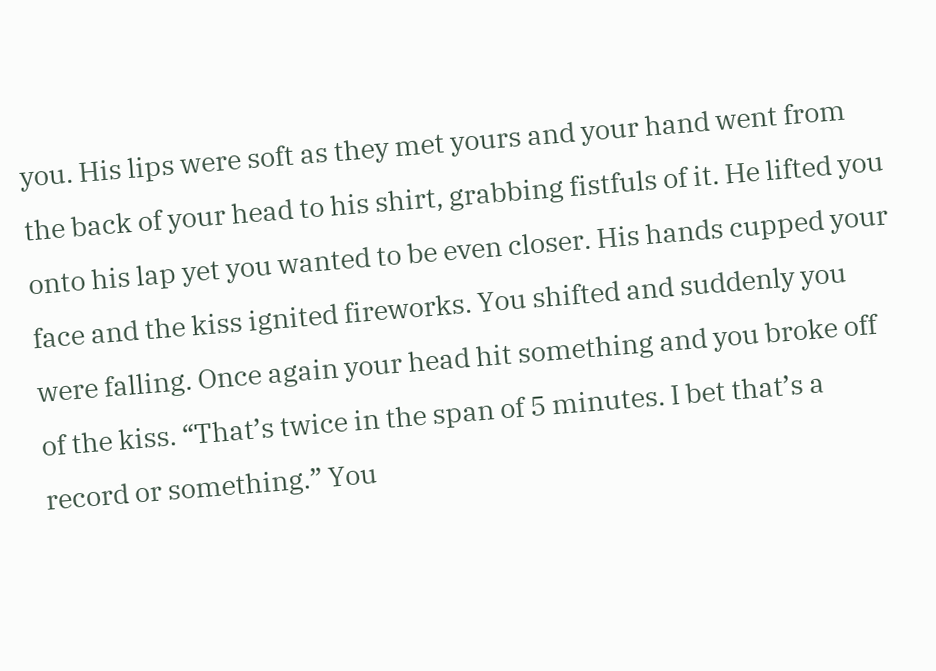you. His lips were soft as they met yours and your hand went from the back of your head to his shirt, grabbing fistfuls of it. He lifted you onto his lap yet you wanted to be even closer. His hands cupped your face and the kiss ignited fireworks. You shifted and suddenly you were falling. Once again your head hit something and you broke off of the kiss. “That’s twice in the span of 5 minutes. I bet that’s a record or something.” You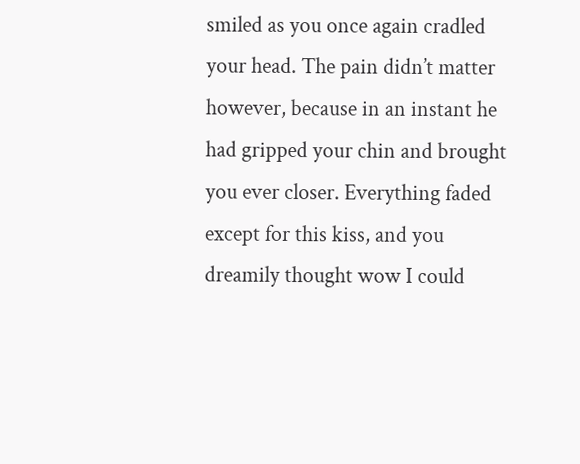smiled as you once again cradled your head. The pain didn’t matter however, because in an instant he had gripped your chin and brought you ever closer. Everything faded except for this kiss, and you dreamily thought wow I could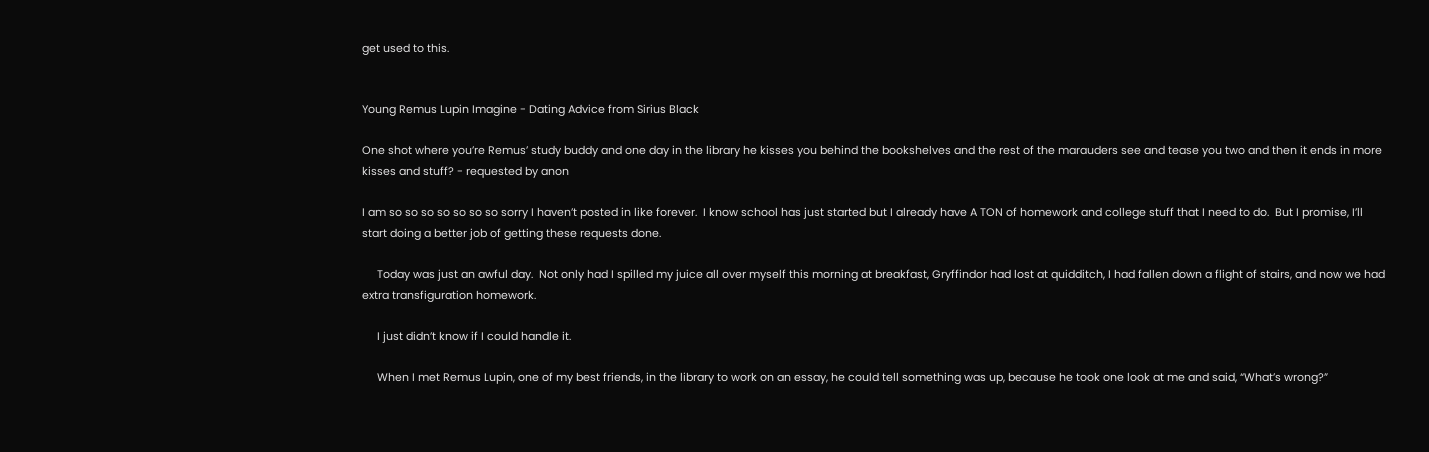get used to this.


Young Remus Lupin Imagine - Dating Advice from Sirius Black

One shot where you’re Remus’ study buddy and one day in the library he kisses you behind the bookshelves and the rest of the marauders see and tease you two and then it ends in more kisses and stuff? - requested by anon

I am so so so so so so so sorry I haven’t posted in like forever.  I know school has just started but I already have A TON of homework and college stuff that I need to do.  But I promise, I’ll start doing a better job of getting these requests done.

     Today was just an awful day.  Not only had I spilled my juice all over myself this morning at breakfast, Gryffindor had lost at quidditch, I had fallen down a flight of stairs, and now we had extra transfiguration homework.

     I just didn’t know if I could handle it.

     When I met Remus Lupin, one of my best friends, in the library to work on an essay, he could tell something was up, because he took one look at me and said, “What’s wrong?”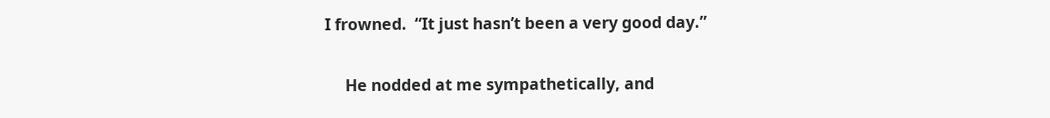I frowned.  “It just hasn’t been a very good day.”

     He nodded at me sympathetically, and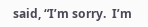said, “I’m sorry.  I’m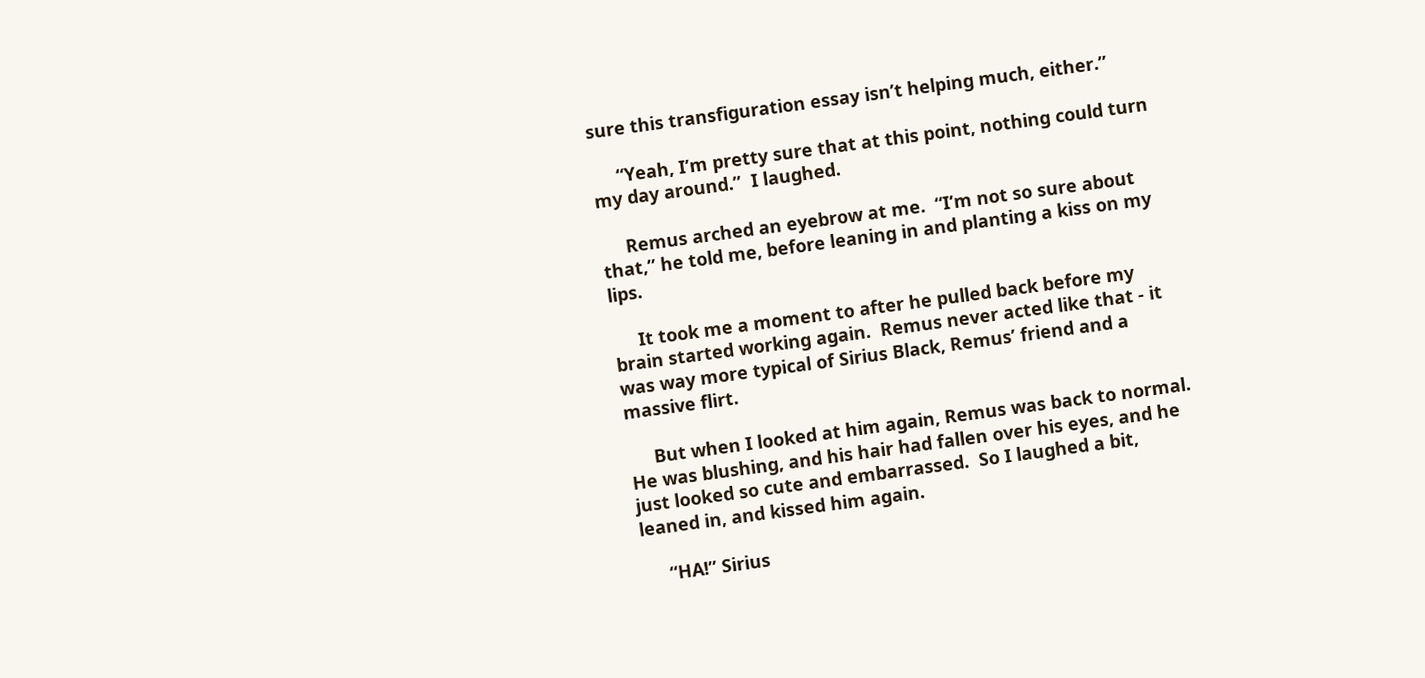sure this transfiguration essay isn’t helping much, either.”

     “Yeah, I’m pretty sure that at this point, nothing could turn my day around.”  I laughed.

     Remus arched an eyebrow at me.  “I’m not so sure about that,” he told me, before leaning in and planting a kiss on my lips.

     It took me a moment to after he pulled back before my brain started working again.  Remus never acted like that - it was way more typical of Sirius Black, Remus’ friend and a massive flirt.

     But when I looked at him again, Remus was back to normal.  He was blushing, and his hair had fallen over his eyes, and he just looked so cute and embarrassed.  So I laughed a bit, leaned in, and kissed him again.

     “HA!” Sirius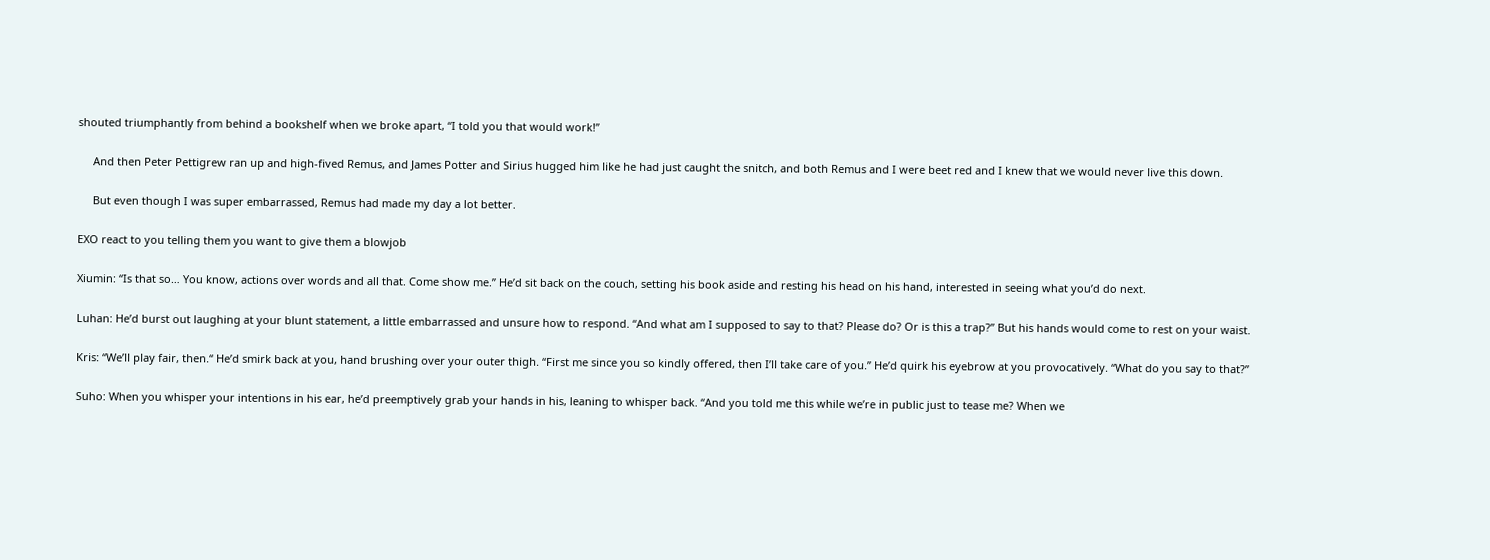shouted triumphantly from behind a bookshelf when we broke apart, “I told you that would work!”

     And then Peter Pettigrew ran up and high-fived Remus, and James Potter and Sirius hugged him like he had just caught the snitch, and both Remus and I were beet red and I knew that we would never live this down.

     But even though I was super embarrassed, Remus had made my day a lot better.

EXO react to you telling them you want to give them a blowjob

Xiumin: “Is that so… You know, actions over words and all that. Come show me.” He’d sit back on the couch, setting his book aside and resting his head on his hand, interested in seeing what you’d do next.

Luhan: He’d burst out laughing at your blunt statement, a little embarrassed and unsure how to respond. “And what am I supposed to say to that? Please do? Or is this a trap?” But his hands would come to rest on your waist.

Kris: “We’ll play fair, then.“ He’d smirk back at you, hand brushing over your outer thigh. “First me since you so kindly offered, then I’ll take care of you.” He’d quirk his eyebrow at you provocatively. “What do you say to that?”

Suho: When you whisper your intentions in his ear, he’d preemptively grab your hands in his, leaning to whisper back. “And you told me this while we’re in public just to tease me? When we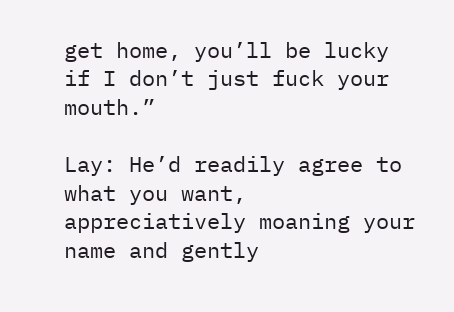get home, you’ll be lucky if I don’t just fuck your mouth.”

Lay: He’d readily agree to what you want, appreciatively moaning your name and gently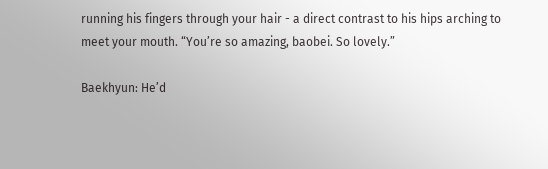running his fingers through your hair - a direct contrast to his hips arching to meet your mouth. “You’re so amazing, baobei. So lovely.”

Baekhyun: He’d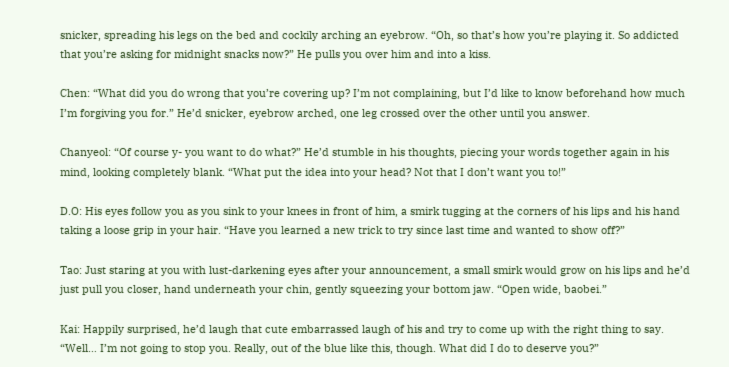snicker, spreading his legs on the bed and cockily arching an eyebrow. “Oh, so that’s how you’re playing it. So addicted that you’re asking for midnight snacks now?” He pulls you over him and into a kiss.

Chen: “What did you do wrong that you’re covering up? I’m not complaining, but I’d like to know beforehand how much I’m forgiving you for.” He’d snicker, eyebrow arched, one leg crossed over the other until you answer.

Chanyeol: “Of course y- you want to do what?” He’d stumble in his thoughts, piecing your words together again in his mind, looking completely blank. “What put the idea into your head? Not that I don’t want you to!”

D.O: His eyes follow you as you sink to your knees in front of him, a smirk tugging at the corners of his lips and his hand taking a loose grip in your hair. “Have you learned a new trick to try since last time and wanted to show off?”

Tao: Just staring at you with lust-darkening eyes after your announcement, a small smirk would grow on his lips and he’d just pull you closer, hand underneath your chin, gently squeezing your bottom jaw. “Open wide, baobei.”

Kai: Happily surprised, he’d laugh that cute embarrassed laugh of his and try to come up with the right thing to say. “Well… I’m not going to stop you. Really, out of the blue like this, though. What did I do to deserve you?”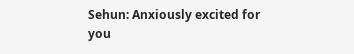Sehun: Anxiously excited for you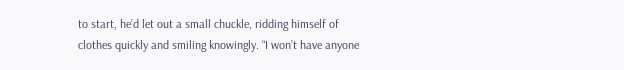to start, he’d let out a small chuckle, ridding himself of clothes quickly and smiling knowingly. “I won’t have anyone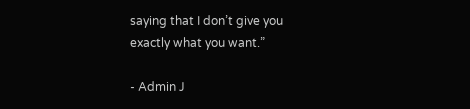saying that I don’t give you exactly what you want.”

- Admin J